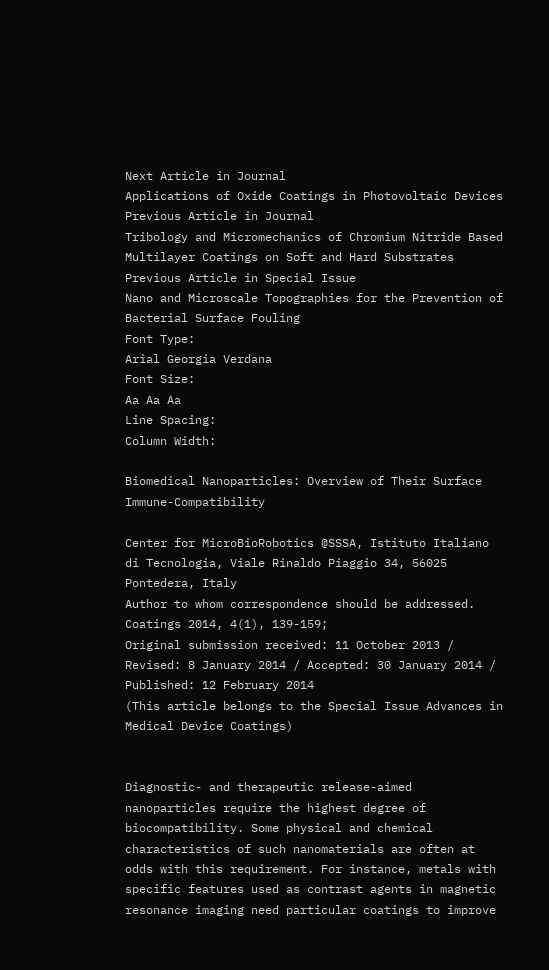Next Article in Journal
Applications of Oxide Coatings in Photovoltaic Devices
Previous Article in Journal
Tribology and Micromechanics of Chromium Nitride Based Multilayer Coatings on Soft and Hard Substrates
Previous Article in Special Issue
Nano and Microscale Topographies for the Prevention of Bacterial Surface Fouling
Font Type:
Arial Georgia Verdana
Font Size:
Aa Aa Aa
Line Spacing:
Column Width:

Biomedical Nanoparticles: Overview of Their Surface Immune-Compatibility

Center for MicroBioRobotics @SSSA, Istituto Italiano di Tecnologia, Viale Rinaldo Piaggio 34, 56025 Pontedera, Italy
Author to whom correspondence should be addressed.
Coatings 2014, 4(1), 139-159;
Original submission received: 11 October 2013 / Revised: 8 January 2014 / Accepted: 30 January 2014 / Published: 12 February 2014
(This article belongs to the Special Issue Advances in Medical Device Coatings)


Diagnostic- and therapeutic release-aimed nanoparticles require the highest degree of biocompatibility. Some physical and chemical characteristics of such nanomaterials are often at odds with this requirement. For instance, metals with specific features used as contrast agents in magnetic resonance imaging need particular coatings to improve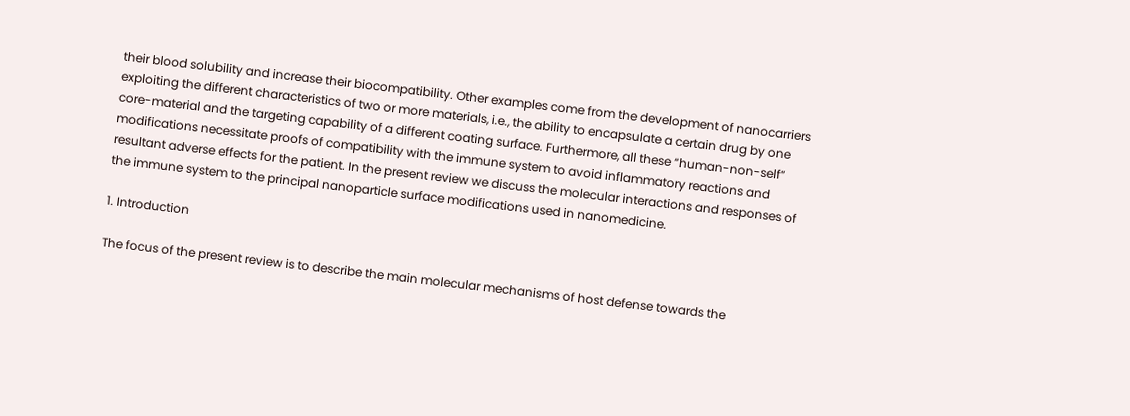their blood solubility and increase their biocompatibility. Other examples come from the development of nanocarriers exploiting the different characteristics of two or more materials, i.e., the ability to encapsulate a certain drug by one core-material and the targeting capability of a different coating surface. Furthermore, all these “human-non-self” modifications necessitate proofs of compatibility with the immune system to avoid inflammatory reactions and resultant adverse effects for the patient. In the present review we discuss the molecular interactions and responses of the immune system to the principal nanoparticle surface modifications used in nanomedicine.

1. Introduction

The focus of the present review is to describe the main molecular mechanisms of host defense towards the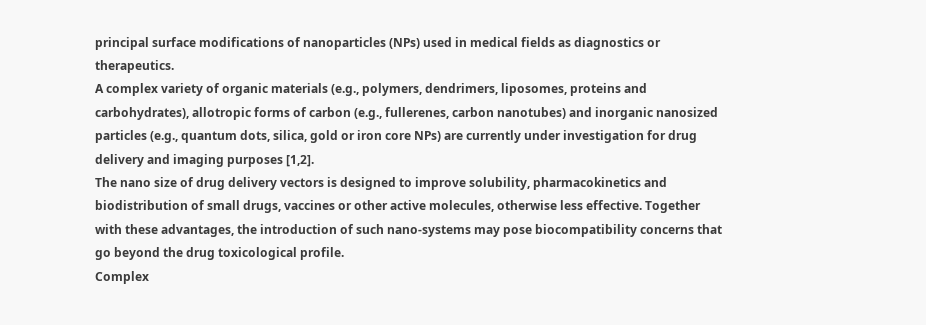principal surface modifications of nanoparticles (NPs) used in medical fields as diagnostics or therapeutics.
A complex variety of organic materials (e.g., polymers, dendrimers, liposomes, proteins and carbohydrates), allotropic forms of carbon (e.g., fullerenes, carbon nanotubes) and inorganic nanosized particles (e.g., quantum dots, silica, gold or iron core NPs) are currently under investigation for drug delivery and imaging purposes [1,2].
The nano size of drug delivery vectors is designed to improve solubility, pharmacokinetics and biodistribution of small drugs, vaccines or other active molecules, otherwise less effective. Together with these advantages, the introduction of such nano-systems may pose biocompatibility concerns that go beyond the drug toxicological profile.
Complex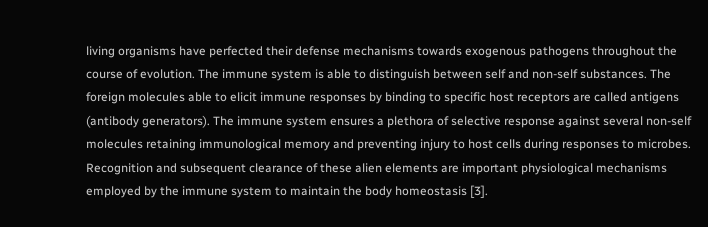living organisms have perfected their defense mechanisms towards exogenous pathogens throughout the course of evolution. The immune system is able to distinguish between self and non-self substances. The foreign molecules able to elicit immune responses by binding to specific host receptors are called antigens (antibody generators). The immune system ensures a plethora of selective response against several non-self molecules retaining immunological memory and preventing injury to host cells during responses to microbes. Recognition and subsequent clearance of these alien elements are important physiological mechanisms employed by the immune system to maintain the body homeostasis [3].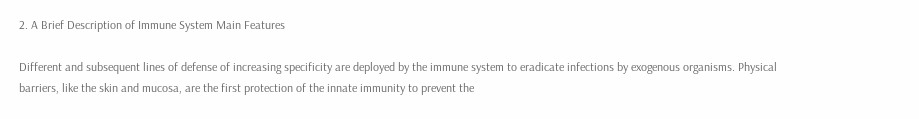2. A Brief Description of Immune System Main Features

Different and subsequent lines of defense of increasing specificity are deployed by the immune system to eradicate infections by exogenous organisms. Physical barriers, like the skin and mucosa, are the first protection of the innate immunity to prevent the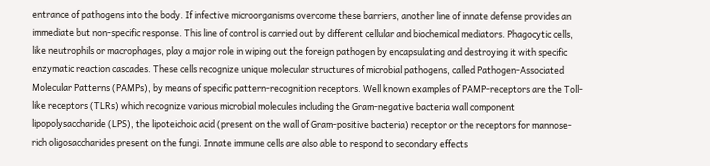entrance of pathogens into the body. If infective microorganisms overcome these barriers, another line of innate defense provides an immediate but non-specific response. This line of control is carried out by different cellular and biochemical mediators. Phagocytic cells, like neutrophils or macrophages, play a major role in wiping out the foreign pathogen by encapsulating and destroying it with specific enzymatic reaction cascades. These cells recognize unique molecular structures of microbial pathogens, called Pathogen-Associated Molecular Patterns (PAMPs), by means of specific pattern-recognition receptors. Well known examples of PAMP-receptors are the Toll-like receptors (TLRs) which recognize various microbial molecules including the Gram-negative bacteria wall component lipopolysaccharide (LPS), the lipoteichoic acid (present on the wall of Gram-positive bacteria) receptor or the receptors for mannose-rich oligosaccharides present on the fungi. Innate immune cells are also able to respond to secondary effects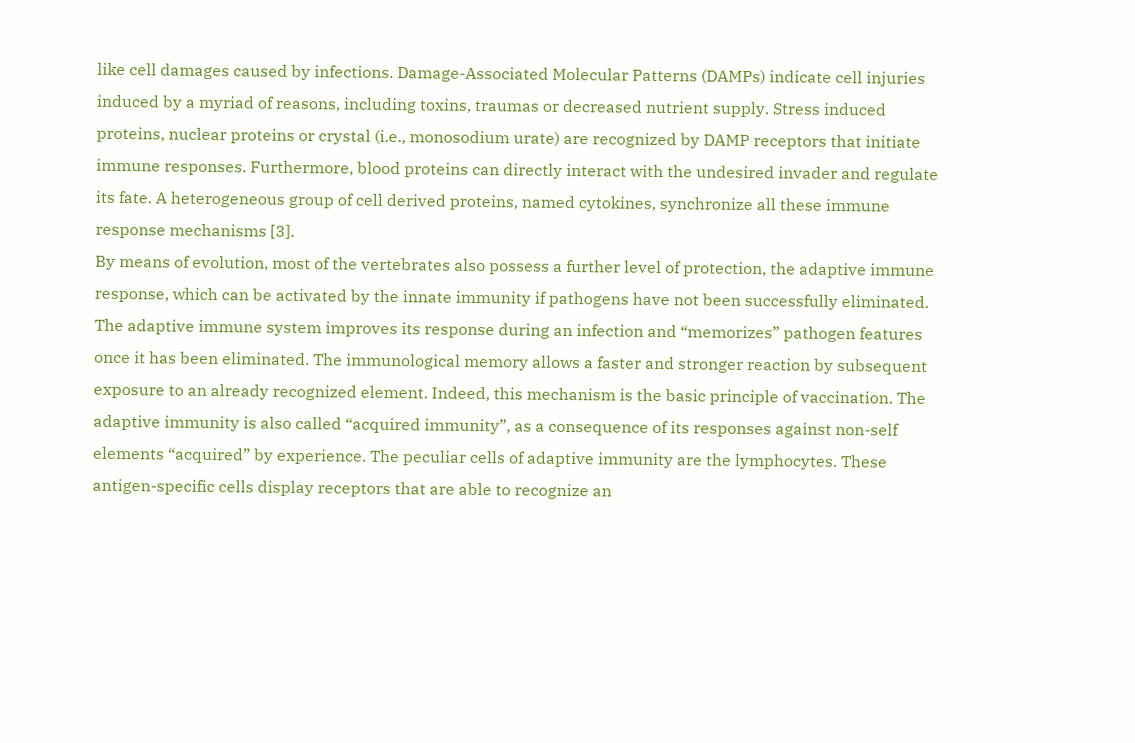like cell damages caused by infections. Damage-Associated Molecular Patterns (DAMPs) indicate cell injuries induced by a myriad of reasons, including toxins, traumas or decreased nutrient supply. Stress induced proteins, nuclear proteins or crystal (i.e., monosodium urate) are recognized by DAMP receptors that initiate immune responses. Furthermore, blood proteins can directly interact with the undesired invader and regulate its fate. A heterogeneous group of cell derived proteins, named cytokines, synchronize all these immune response mechanisms [3].
By means of evolution, most of the vertebrates also possess a further level of protection, the adaptive immune response, which can be activated by the innate immunity if pathogens have not been successfully eliminated. The adaptive immune system improves its response during an infection and “memorizes” pathogen features once it has been eliminated. The immunological memory allows a faster and stronger reaction by subsequent exposure to an already recognized element. Indeed, this mechanism is the basic principle of vaccination. The adaptive immunity is also called “acquired immunity”, as a consequence of its responses against non-self elements “acquired” by experience. The peculiar cells of adaptive immunity are the lymphocytes. These antigen-specific cells display receptors that are able to recognize an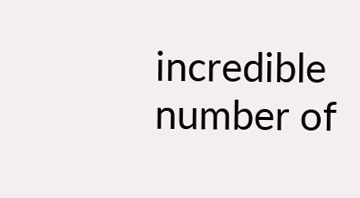incredible number of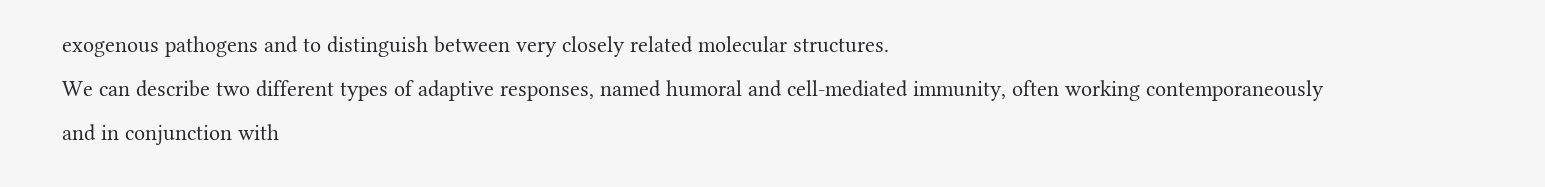exogenous pathogens and to distinguish between very closely related molecular structures.
We can describe two different types of adaptive responses, named humoral and cell-mediated immunity, often working contemporaneously and in conjunction with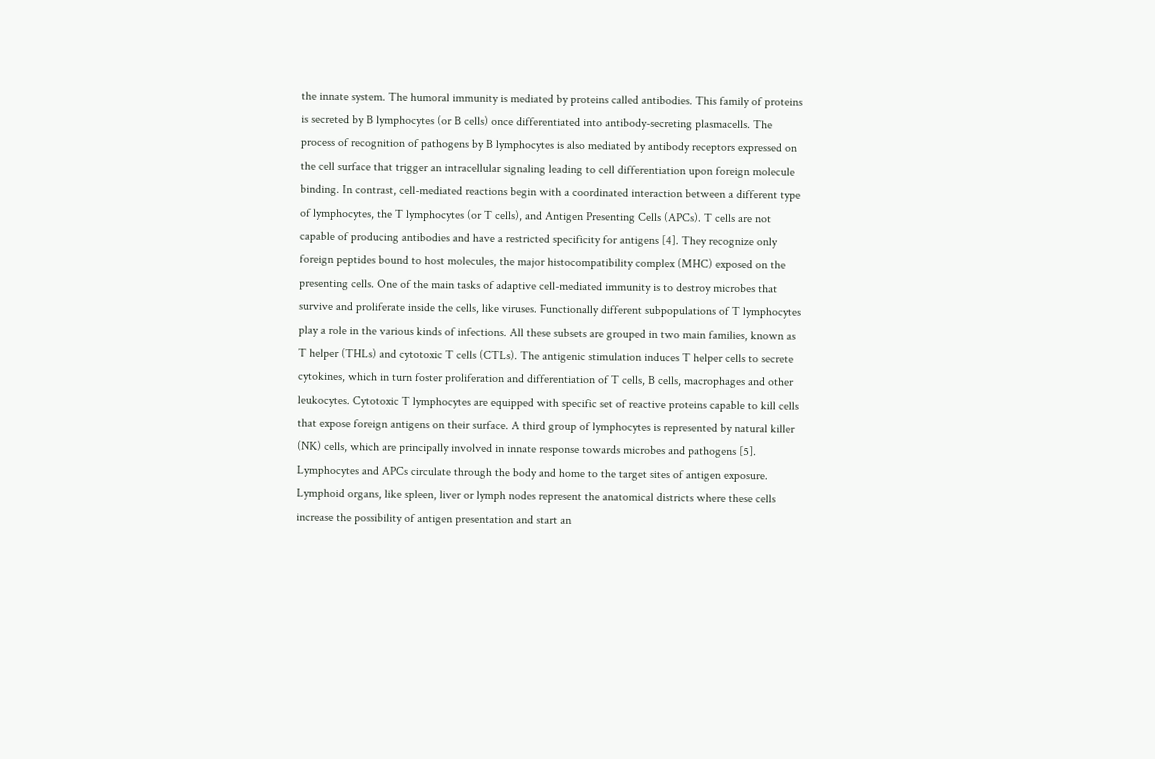the innate system. The humoral immunity is mediated by proteins called antibodies. This family of proteins is secreted by B lymphocytes (or B cells) once differentiated into antibody-secreting plasmacells. The process of recognition of pathogens by B lymphocytes is also mediated by antibody receptors expressed on the cell surface that trigger an intracellular signaling leading to cell differentiation upon foreign molecule binding. In contrast, cell-mediated reactions begin with a coordinated interaction between a different type of lymphocytes, the T lymphocytes (or T cells), and Antigen Presenting Cells (APCs). T cells are not capable of producing antibodies and have a restricted specificity for antigens [4]. They recognize only foreign peptides bound to host molecules, the major histocompatibility complex (MHC) exposed on the presenting cells. One of the main tasks of adaptive cell-mediated immunity is to destroy microbes that survive and proliferate inside the cells, like viruses. Functionally different subpopulations of T lymphocytes play a role in the various kinds of infections. All these subsets are grouped in two main families, known as T helper (THLs) and cytotoxic T cells (CTLs). The antigenic stimulation induces T helper cells to secrete cytokines, which in turn foster proliferation and differentiation of T cells, B cells, macrophages and other leukocytes. Cytotoxic T lymphocytes are equipped with specific set of reactive proteins capable to kill cells that expose foreign antigens on their surface. A third group of lymphocytes is represented by natural killer (NK) cells, which are principally involved in innate response towards microbes and pathogens [5]. Lymphocytes and APCs circulate through the body and home to the target sites of antigen exposure. Lymphoid organs, like spleen, liver or lymph nodes represent the anatomical districts where these cells increase the possibility of antigen presentation and start an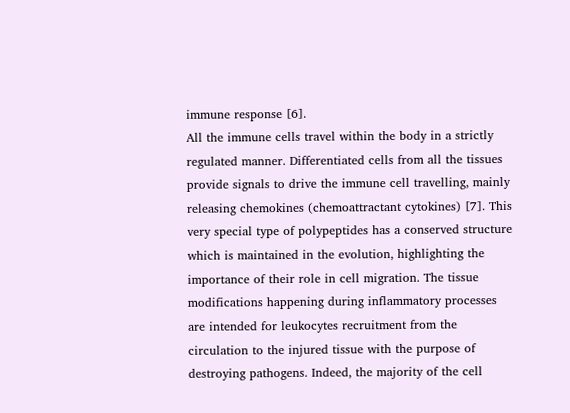immune response [6].
All the immune cells travel within the body in a strictly regulated manner. Differentiated cells from all the tissues provide signals to drive the immune cell travelling, mainly releasing chemokines (chemoattractant cytokines) [7]. This very special type of polypeptides has a conserved structure which is maintained in the evolution, highlighting the importance of their role in cell migration. The tissue modifications happening during inflammatory processes are intended for leukocytes recruitment from the circulation to the injured tissue with the purpose of destroying pathogens. Indeed, the majority of the cell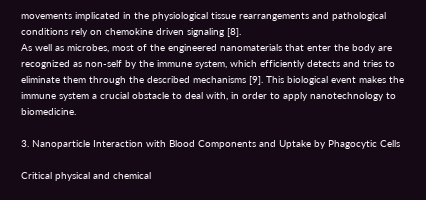movements implicated in the physiological tissue rearrangements and pathological conditions rely on chemokine driven signaling [8].
As well as microbes, most of the engineered nanomaterials that enter the body are recognized as non-self by the immune system, which efficiently detects and tries to eliminate them through the described mechanisms [9]. This biological event makes the immune system a crucial obstacle to deal with, in order to apply nanotechnology to biomedicine.

3. Nanoparticle Interaction with Blood Components and Uptake by Phagocytic Cells

Critical physical and chemical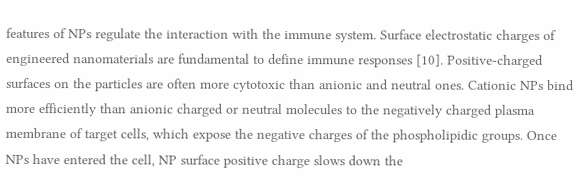features of NPs regulate the interaction with the immune system. Surface electrostatic charges of engineered nanomaterials are fundamental to define immune responses [10]. Positive-charged surfaces on the particles are often more cytotoxic than anionic and neutral ones. Cationic NPs bind more efficiently than anionic charged or neutral molecules to the negatively charged plasma membrane of target cells, which expose the negative charges of the phospholipidic groups. Once NPs have entered the cell, NP surface positive charge slows down the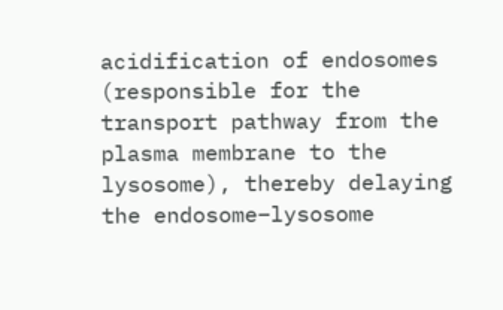acidification of endosomes (responsible for the transport pathway from the plasma membrane to the lysosome), thereby delaying the endosome–lysosome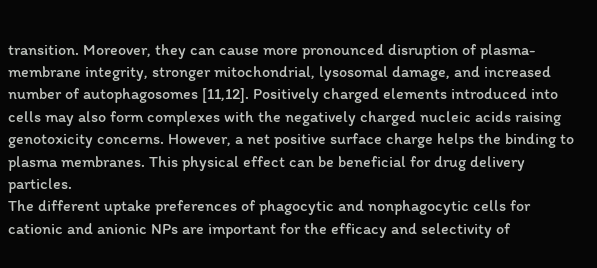transition. Moreover, they can cause more pronounced disruption of plasma-membrane integrity, stronger mitochondrial, lysosomal damage, and increased number of autophagosomes [11,12]. Positively charged elements introduced into cells may also form complexes with the negatively charged nucleic acids raising genotoxicity concerns. However, a net positive surface charge helps the binding to plasma membranes. This physical effect can be beneficial for drug delivery particles.
The different uptake preferences of phagocytic and nonphagocytic cells for cationic and anionic NPs are important for the efficacy and selectivity of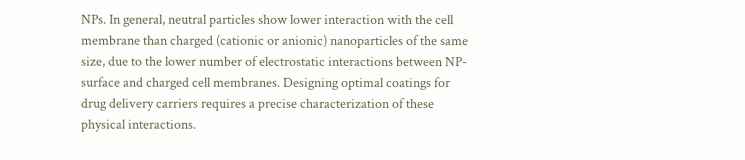NPs. In general, neutral particles show lower interaction with the cell membrane than charged (cationic or anionic) nanoparticles of the same size, due to the lower number of electrostatic interactions between NP-surface and charged cell membranes. Designing optimal coatings for drug delivery carriers requires a precise characterization of these physical interactions.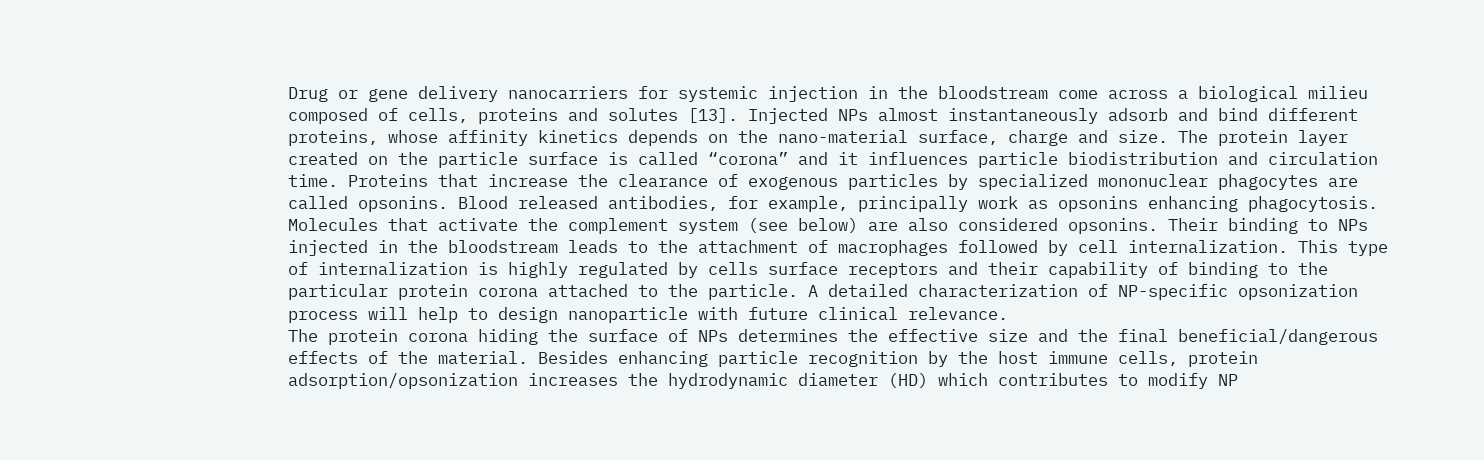Drug or gene delivery nanocarriers for systemic injection in the bloodstream come across a biological milieu composed of cells, proteins and solutes [13]. Injected NPs almost instantaneously adsorb and bind different proteins, whose affinity kinetics depends on the nano-material surface, charge and size. The protein layer created on the particle surface is called “corona” and it influences particle biodistribution and circulation time. Proteins that increase the clearance of exogenous particles by specialized mononuclear phagocytes are called opsonins. Blood released antibodies, for example, principally work as opsonins enhancing phagocytosis. Molecules that activate the complement system (see below) are also considered opsonins. Their binding to NPs injected in the bloodstream leads to the attachment of macrophages followed by cell internalization. This type of internalization is highly regulated by cells surface receptors and their capability of binding to the particular protein corona attached to the particle. A detailed characterization of NP-specific opsonization process will help to design nanoparticle with future clinical relevance.
The protein corona hiding the surface of NPs determines the effective size and the final beneficial/dangerous effects of the material. Besides enhancing particle recognition by the host immune cells, protein adsorption/opsonization increases the hydrodynamic diameter (HD) which contributes to modify NP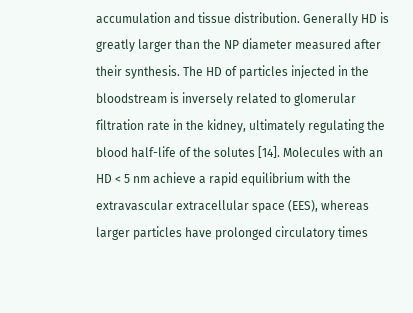accumulation and tissue distribution. Generally HD is greatly larger than the NP diameter measured after their synthesis. The HD of particles injected in the bloodstream is inversely related to glomerular filtration rate in the kidney, ultimately regulating the blood half-life of the solutes [14]. Molecules with an HD < 5 nm achieve a rapid equilibrium with the extravascular extracellular space (EES), whereas larger particles have prolonged circulatory times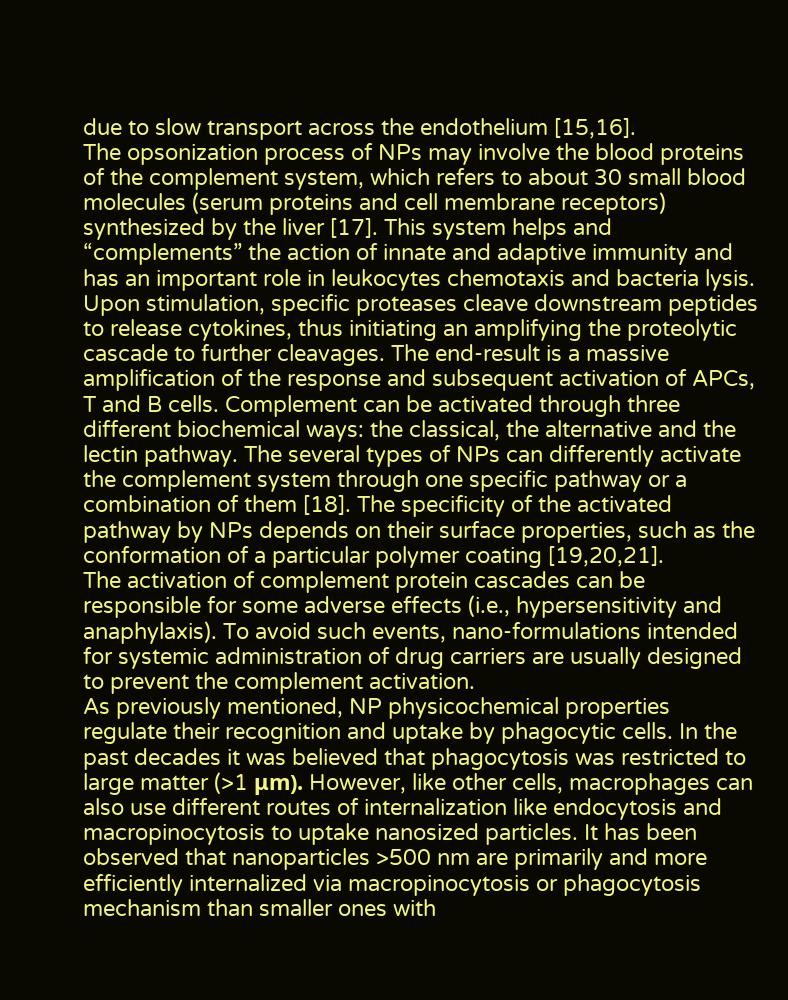due to slow transport across the endothelium [15,16].
The opsonization process of NPs may involve the blood proteins of the complement system, which refers to about 30 small blood molecules (serum proteins and cell membrane receptors) synthesized by the liver [17]. This system helps and “complements” the action of innate and adaptive immunity and has an important role in leukocytes chemotaxis and bacteria lysis. Upon stimulation, specific proteases cleave downstream peptides to release cytokines, thus initiating an amplifying the proteolytic cascade to further cleavages. The end-result is a massive amplification of the response and subsequent activation of APCs, T and B cells. Complement can be activated through three different biochemical ways: the classical, the alternative and the lectin pathway. The several types of NPs can differently activate the complement system through one specific pathway or a combination of them [18]. The specificity of the activated pathway by NPs depends on their surface properties, such as the conformation of a particular polymer coating [19,20,21].
The activation of complement protein cascades can be responsible for some adverse effects (i.e., hypersensitivity and anaphylaxis). To avoid such events, nano-formulations intended for systemic administration of drug carriers are usually designed to prevent the complement activation.
As previously mentioned, NP physicochemical properties regulate their recognition and uptake by phagocytic cells. In the past decades it was believed that phagocytosis was restricted to large matter (>1 μm). However, like other cells, macrophages can also use different routes of internalization like endocytosis and macropinocytosis to uptake nanosized particles. It has been observed that nanoparticles >500 nm are primarily and more efficiently internalized via macropinocytosis or phagocytosis mechanism than smaller ones with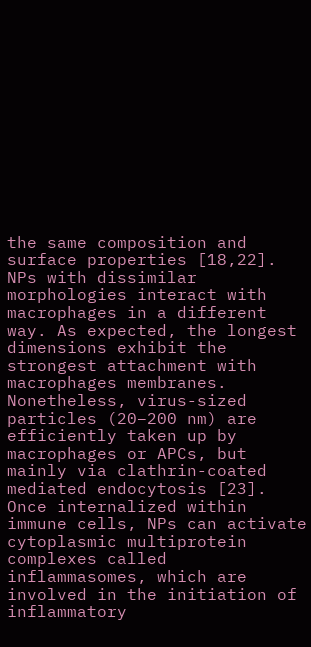the same composition and surface properties [18,22]. NPs with dissimilar morphologies interact with macrophages in a different way. As expected, the longest dimensions exhibit the strongest attachment with macrophages membranes. Nonetheless, virus-sized particles (20–200 nm) are efficiently taken up by macrophages or APCs, but mainly via clathrin-coated mediated endocytosis [23].
Once internalized within immune cells, NPs can activate cytoplasmic multiprotein complexes called inflammasomes, which are involved in the initiation of inflammatory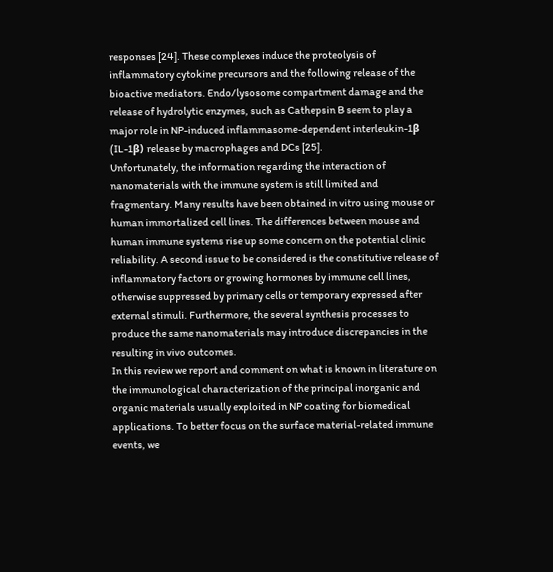responses [24]. These complexes induce the proteolysis of inflammatory cytokine precursors and the following release of the bioactive mediators. Endo/lysosome compartment damage and the release of hydrolytic enzymes, such as Cathepsin B seem to play a major role in NP-induced inflammasome-dependent interleukin-1β (IL-1β) release by macrophages and DCs [25].
Unfortunately, the information regarding the interaction of nanomaterials with the immune system is still limited and fragmentary. Many results have been obtained in vitro using mouse or human immortalized cell lines. The differences between mouse and human immune systems rise up some concern on the potential clinic reliability. A second issue to be considered is the constitutive release of inflammatory factors or growing hormones by immune cell lines, otherwise suppressed by primary cells or temporary expressed after external stimuli. Furthermore, the several synthesis processes to produce the same nanomaterials may introduce discrepancies in the resulting in vivo outcomes.
In this review we report and comment on what is known in literature on the immunological characterization of the principal inorganic and organic materials usually exploited in NP coating for biomedical applications. To better focus on the surface material-related immune events, we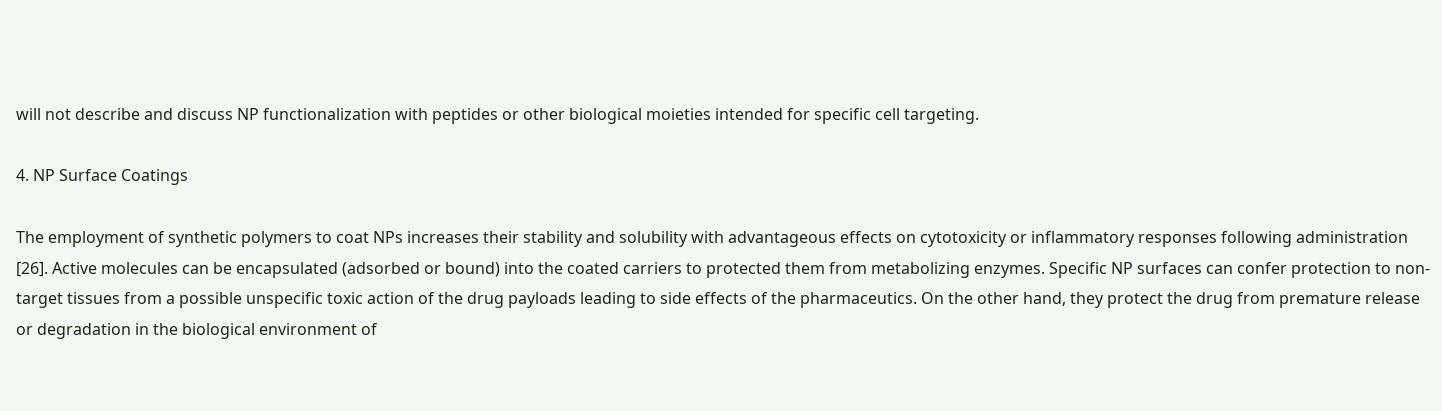will not describe and discuss NP functionalization with peptides or other biological moieties intended for specific cell targeting.

4. NP Surface Coatings

The employment of synthetic polymers to coat NPs increases their stability and solubility with advantageous effects on cytotoxicity or inflammatory responses following administration [26]. Active molecules can be encapsulated (adsorbed or bound) into the coated carriers to protected them from metabolizing enzymes. Specific NP surfaces can confer protection to non-target tissues from a possible unspecific toxic action of the drug payloads leading to side effects of the pharmaceutics. On the other hand, they protect the drug from premature release or degradation in the biological environment of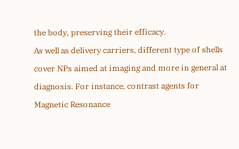the body, preserving their efficacy.
As well as delivery carriers, different type of shells cover NPs aimed at imaging and more in general at diagnosis. For instance, contrast agents for Magnetic Resonance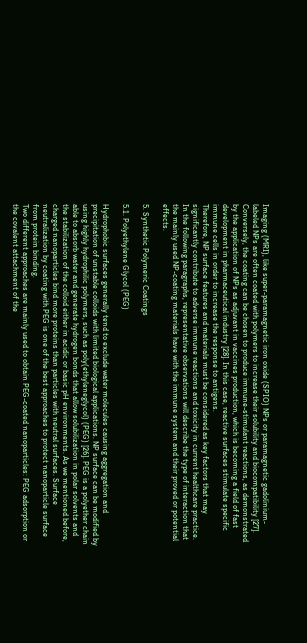Imaging (MRI), like super-paramagnetic iron oxide (SPIO) NPs or paramagnetic gadolinium-labeled NPs are often coated with polymers to increase their solubility and biocompatibility [27].
Conversely, the coating can be chosen to produce immune-stimulant reactions, as demonstrated by the application of NPs as adjuvant in vaccines production, which is becoming a field of fast development in pharmaceutical industry [28]. In this case, reactive surfaces stimulate specific immune cells in order to increase the response to antigens.
Therefore, NP surface features and materials must be considered as key factors that may significantly contribute to adverse immune reactions and toxicity in current healthcare practice. In the following paragraphs, representative observations will describe the type of interaction that the mainly used NP-coating materials have with the immune system and their proved or potential effects.

5. Synthetic Polymeric Coatings

5.1. Polyethylene Glycol (PEG)

Hydrophobic surfaces generally tend to exclude water molecules causing aggregation and precipitation of unstable colloids with limited biological applications. NP surface can be modified by using highly hydrophilic polymers, such as poly(ethyleneglycol) (PEG) [26]. PEG is a polyether chain able to absorb water and generate hydrogen bonds that allow solubilization in polar solvents and the stabilization of the colloid either in acidic or basic pH environments. As we mentioned before, charged nanoparticles bind more proteins than particles with neutral surfaces. Surface neutralization by coating with PEG is one of the best approaches to protect nanoparticle surface from protein binding.
Two different approaches are mainly used to obtain PEG-coated nanoparticles: PEG adsorption or the covalent attachment of the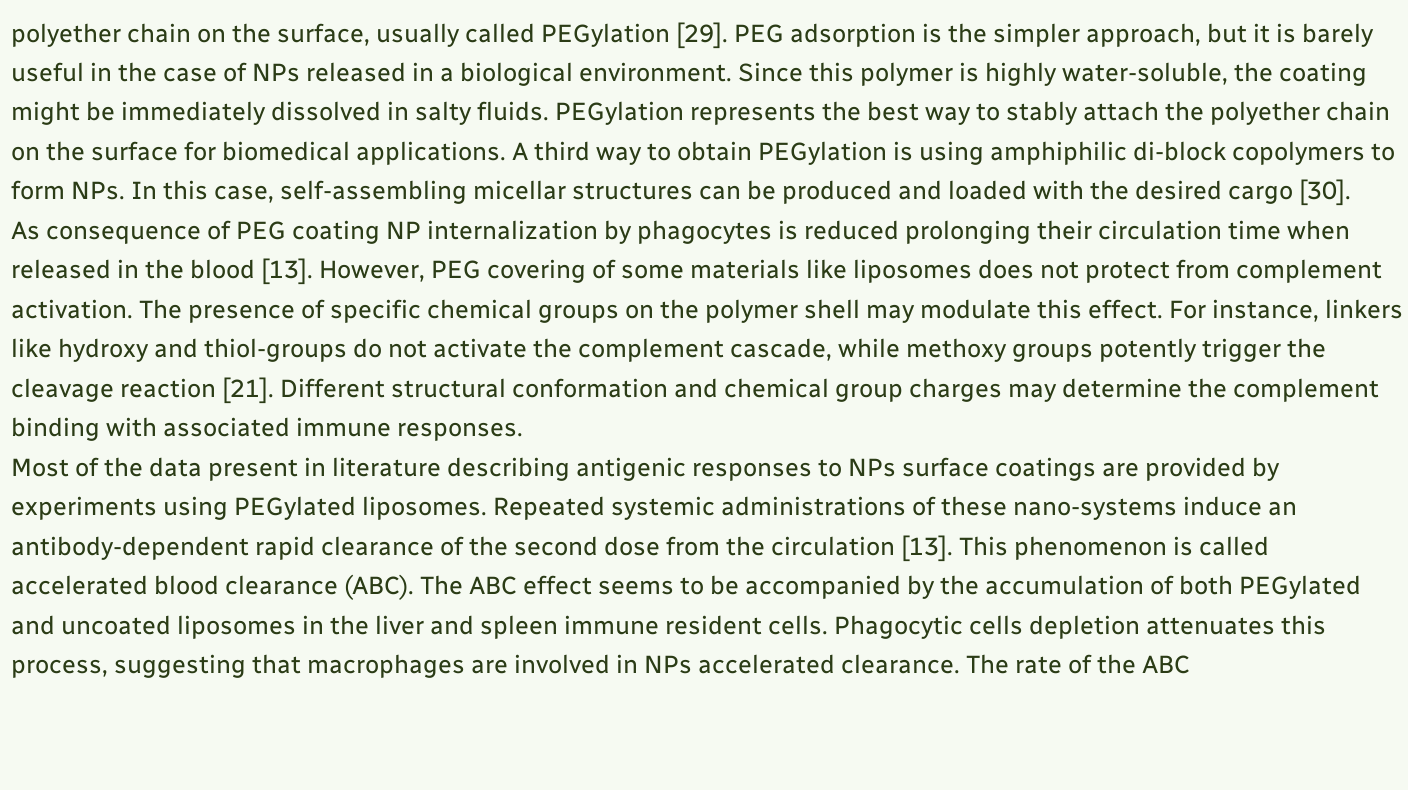polyether chain on the surface, usually called PEGylation [29]. PEG adsorption is the simpler approach, but it is barely useful in the case of NPs released in a biological environment. Since this polymer is highly water-soluble, the coating might be immediately dissolved in salty fluids. PEGylation represents the best way to stably attach the polyether chain on the surface for biomedical applications. A third way to obtain PEGylation is using amphiphilic di-block copolymers to form NPs. In this case, self-assembling micellar structures can be produced and loaded with the desired cargo [30].
As consequence of PEG coating NP internalization by phagocytes is reduced prolonging their circulation time when released in the blood [13]. However, PEG covering of some materials like liposomes does not protect from complement activation. The presence of specific chemical groups on the polymer shell may modulate this effect. For instance, linkers like hydroxy and thiol-groups do not activate the complement cascade, while methoxy groups potently trigger the cleavage reaction [21]. Different structural conformation and chemical group charges may determine the complement binding with associated immune responses.
Most of the data present in literature describing antigenic responses to NPs surface coatings are provided by experiments using PEGylated liposomes. Repeated systemic administrations of these nano-systems induce an antibody-dependent rapid clearance of the second dose from the circulation [13]. This phenomenon is called accelerated blood clearance (ABC). The ABC effect seems to be accompanied by the accumulation of both PEGylated and uncoated liposomes in the liver and spleen immune resident cells. Phagocytic cells depletion attenuates this process, suggesting that macrophages are involved in NPs accelerated clearance. The rate of the ABC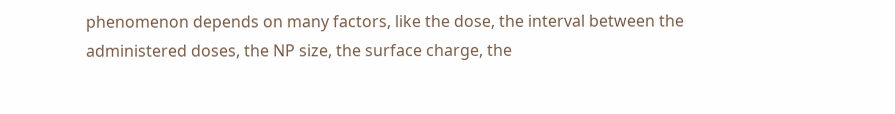phenomenon depends on many factors, like the dose, the interval between the administered doses, the NP size, the surface charge, the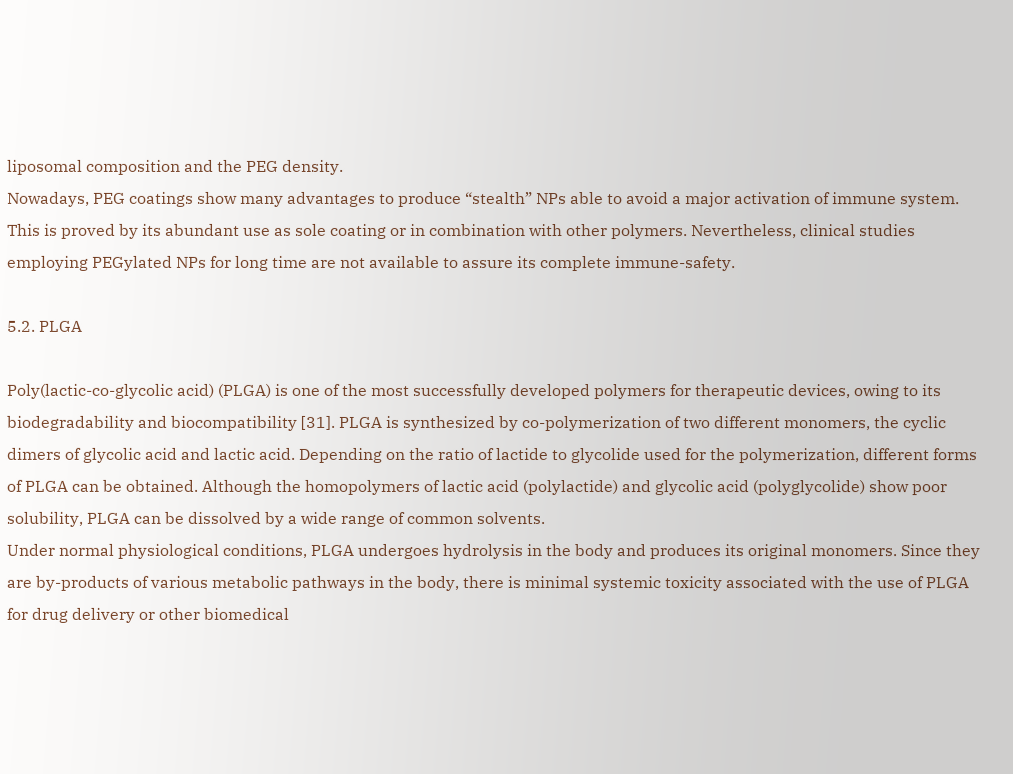liposomal composition and the PEG density.
Nowadays, PEG coatings show many advantages to produce “stealth” NPs able to avoid a major activation of immune system. This is proved by its abundant use as sole coating or in combination with other polymers. Nevertheless, clinical studies employing PEGylated NPs for long time are not available to assure its complete immune-safety.

5.2. PLGA

Poly(lactic-co-glycolic acid) (PLGA) is one of the most successfully developed polymers for therapeutic devices, owing to its biodegradability and biocompatibility [31]. PLGA is synthesized by co-polymerization of two different monomers, the cyclic dimers of glycolic acid and lactic acid. Depending on the ratio of lactide to glycolide used for the polymerization, different forms of PLGA can be obtained. Although the homopolymers of lactic acid (polylactide) and glycolic acid (polyglycolide) show poor solubility, PLGA can be dissolved by a wide range of common solvents.
Under normal physiological conditions, PLGA undergoes hydrolysis in the body and produces its original monomers. Since they are by-products of various metabolic pathways in the body, there is minimal systemic toxicity associated with the use of PLGA for drug delivery or other biomedical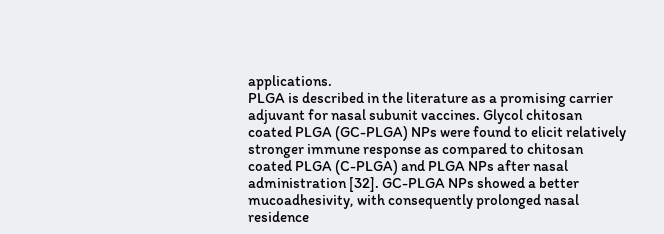applications.
PLGA is described in the literature as a promising carrier adjuvant for nasal subunit vaccines. Glycol chitosan coated PLGA (GC-PLGA) NPs were found to elicit relatively stronger immune response as compared to chitosan coated PLGA (C-PLGA) and PLGA NPs after nasal administration [32]. GC-PLGA NPs showed a better mucoadhesivity, with consequently prolonged nasal residence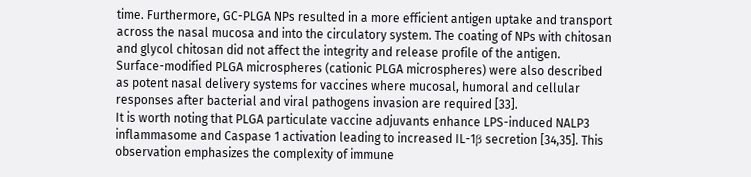time. Furthermore, GC-PLGA NPs resulted in a more efficient antigen uptake and transport across the nasal mucosa and into the circulatory system. The coating of NPs with chitosan and glycol chitosan did not affect the integrity and release profile of the antigen.
Surface-modified PLGA microspheres (cationic PLGA microspheres) were also described as potent nasal delivery systems for vaccines where mucosal, humoral and cellular responses after bacterial and viral pathogens invasion are required [33].
It is worth noting that PLGA particulate vaccine adjuvants enhance LPS-induced NALP3 inflammasome and Caspase 1 activation leading to increased IL-1β secretion [34,35]. This observation emphasizes the complexity of immune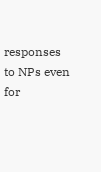responses to NPs even for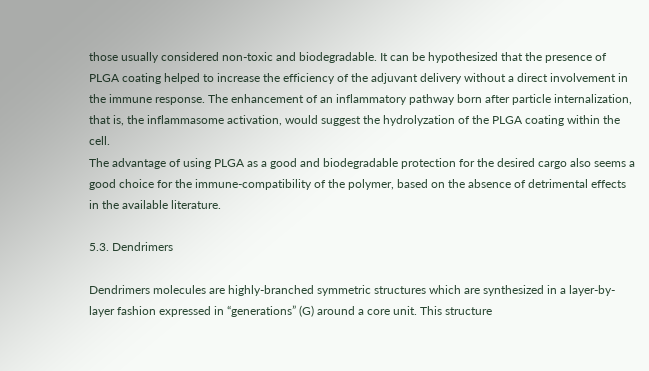those usually considered non-toxic and biodegradable. It can be hypothesized that the presence of PLGA coating helped to increase the efficiency of the adjuvant delivery without a direct involvement in the immune response. The enhancement of an inflammatory pathway born after particle internalization, that is, the inflammasome activation, would suggest the hydrolyzation of the PLGA coating within the cell.
The advantage of using PLGA as a good and biodegradable protection for the desired cargo also seems a good choice for the immune-compatibility of the polymer, based on the absence of detrimental effects in the available literature.

5.3. Dendrimers

Dendrimers molecules are highly-branched symmetric structures which are synthesized in a layer-by-layer fashion expressed in “generations” (G) around a core unit. This structure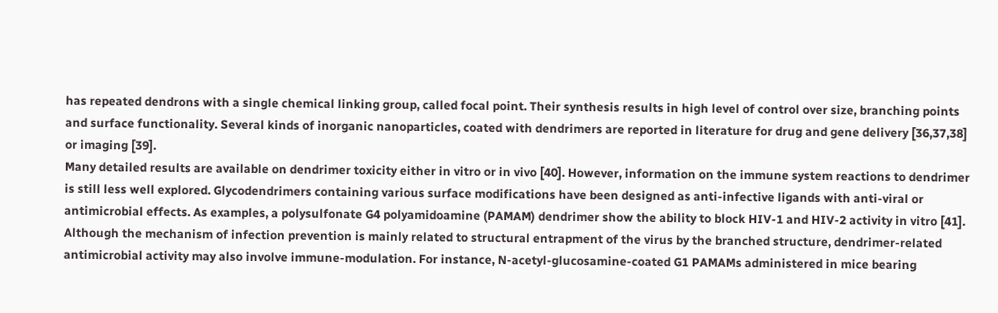has repeated dendrons with a single chemical linking group, called focal point. Their synthesis results in high level of control over size, branching points and surface functionality. Several kinds of inorganic nanoparticles, coated with dendrimers are reported in literature for drug and gene delivery [36,37,38] or imaging [39].
Many detailed results are available on dendrimer toxicity either in vitro or in vivo [40]. However, information on the immune system reactions to dendrimer is still less well explored. Glycodendrimers containing various surface modifications have been designed as anti-infective ligands with anti-viral or antimicrobial effects. As examples, a polysulfonate G4 polyamidoamine (PAMAM) dendrimer show the ability to block HIV-1 and HIV-2 activity in vitro [41]. Although the mechanism of infection prevention is mainly related to structural entrapment of the virus by the branched structure, dendrimer-related antimicrobial activity may also involve immune-modulation. For instance, N-acetyl-glucosamine-coated G1 PAMAMs administered in mice bearing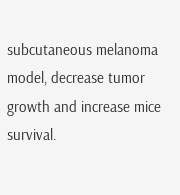subcutaneous melanoma model, decrease tumor growth and increase mice survival.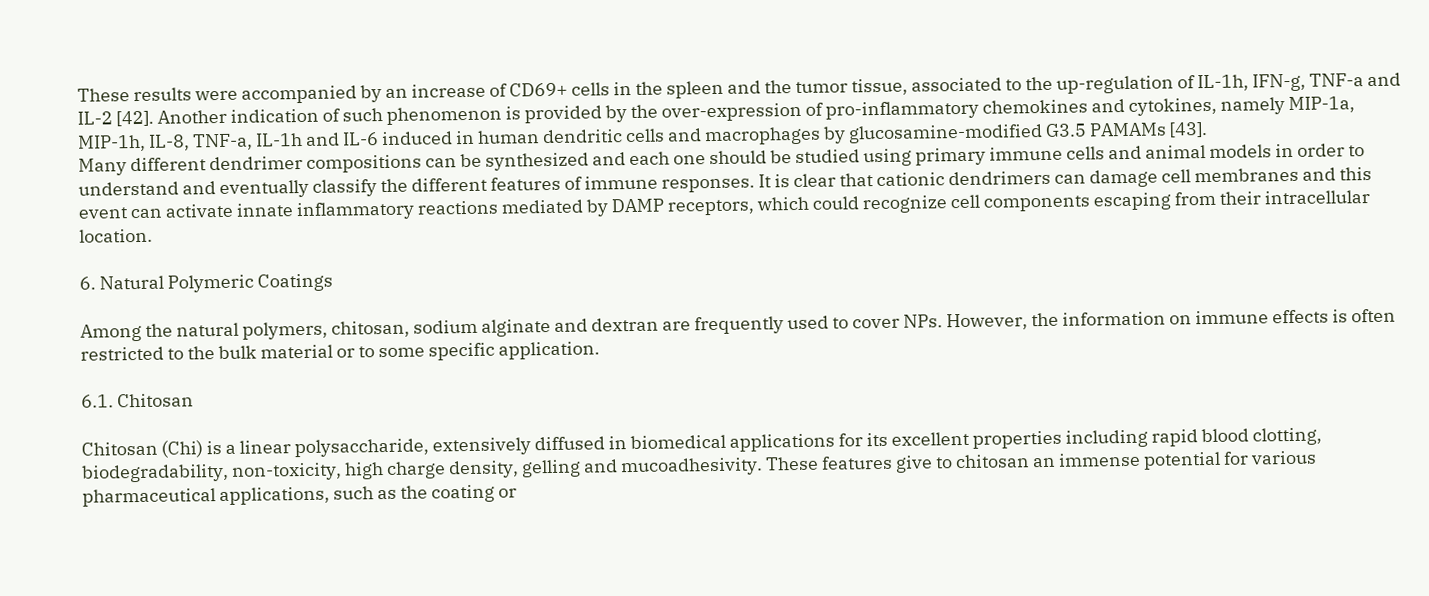These results were accompanied by an increase of CD69+ cells in the spleen and the tumor tissue, associated to the up-regulation of IL-1h, IFN-g, TNF-a and IL-2 [42]. Another indication of such phenomenon is provided by the over-expression of pro-inflammatory chemokines and cytokines, namely MIP-1a, MIP-1h, IL-8, TNF-a, IL-1h and IL-6 induced in human dendritic cells and macrophages by glucosamine-modified G3.5 PAMAMs [43].
Many different dendrimer compositions can be synthesized and each one should be studied using primary immune cells and animal models in order to understand and eventually classify the different features of immune responses. It is clear that cationic dendrimers can damage cell membranes and this event can activate innate inflammatory reactions mediated by DAMP receptors, which could recognize cell components escaping from their intracellular location.

6. Natural Polymeric Coatings

Among the natural polymers, chitosan, sodium alginate and dextran are frequently used to cover NPs. However, the information on immune effects is often restricted to the bulk material or to some specific application.

6.1. Chitosan

Chitosan (Chi) is a linear polysaccharide, extensively diffused in biomedical applications for its excellent properties including rapid blood clotting, biodegradability, non-toxicity, high charge density, gelling and mucoadhesivity. These features give to chitosan an immense potential for various pharmaceutical applications, such as the coating or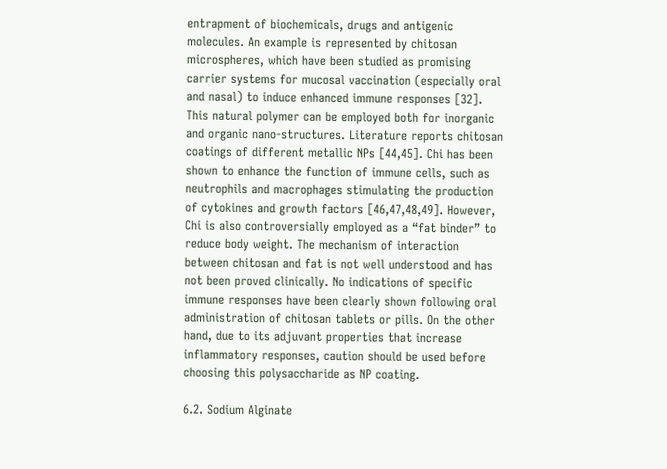entrapment of biochemicals, drugs and antigenic molecules. An example is represented by chitosan microspheres, which have been studied as promising carrier systems for mucosal vaccination (especially oral and nasal) to induce enhanced immune responses [32].
This natural polymer can be employed both for inorganic and organic nano-structures. Literature reports chitosan coatings of different metallic NPs [44,45]. Chi has been shown to enhance the function of immune cells, such as neutrophils and macrophages stimulating the production of cytokines and growth factors [46,47,48,49]. However, Chi is also controversially employed as a “fat binder” to reduce body weight. The mechanism of interaction between chitosan and fat is not well understood and has not been proved clinically. No indications of specific immune responses have been clearly shown following oral administration of chitosan tablets or pills. On the other hand, due to its adjuvant properties that increase inflammatory responses, caution should be used before choosing this polysaccharide as NP coating.

6.2. Sodium Alginate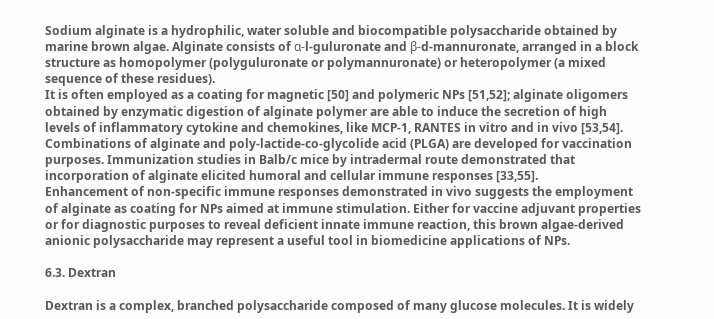Sodium alginate is a hydrophilic, water soluble and biocompatible polysaccharide obtained by marine brown algae. Alginate consists of α-l-guluronate and β-d-mannuronate, arranged in a block structure as homopolymer (polyguluronate or polymannuronate) or heteropolymer (a mixed sequence of these residues).
It is often employed as a coating for magnetic [50] and polymeric NPs [51,52]; alginate oligomers obtained by enzymatic digestion of alginate polymer are able to induce the secretion of high levels of inflammatory cytokine and chemokines, like MCP-1, RANTES in vitro and in vivo [53,54]. Combinations of alginate and poly-lactide-co-glycolide acid (PLGA) are developed for vaccination purposes. Immunization studies in Balb/c mice by intradermal route demonstrated that incorporation of alginate elicited humoral and cellular immune responses [33,55].
Enhancement of non-specific immune responses demonstrated in vivo suggests the employment of alginate as coating for NPs aimed at immune stimulation. Either for vaccine adjuvant properties or for diagnostic purposes to reveal deficient innate immune reaction, this brown algae-derived anionic polysaccharide may represent a useful tool in biomedicine applications of NPs.

6.3. Dextran

Dextran is a complex, branched polysaccharide composed of many glucose molecules. It is widely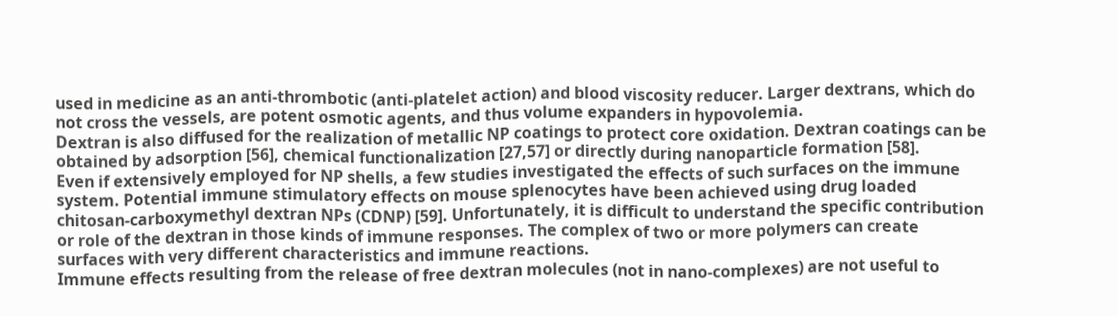used in medicine as an anti-thrombotic (anti-platelet action) and blood viscosity reducer. Larger dextrans, which do not cross the vessels, are potent osmotic agents, and thus volume expanders in hypovolemia.
Dextran is also diffused for the realization of metallic NP coatings to protect core oxidation. Dextran coatings can be obtained by adsorption [56], chemical functionalization [27,57] or directly during nanoparticle formation [58].
Even if extensively employed for NP shells, a few studies investigated the effects of such surfaces on the immune system. Potential immune stimulatory effects on mouse splenocytes have been achieved using drug loaded chitosan-carboxymethyl dextran NPs (CDNP) [59]. Unfortunately, it is difficult to understand the specific contribution or role of the dextran in those kinds of immune responses. The complex of two or more polymers can create surfaces with very different characteristics and immune reactions.
Immune effects resulting from the release of free dextran molecules (not in nano-complexes) are not useful to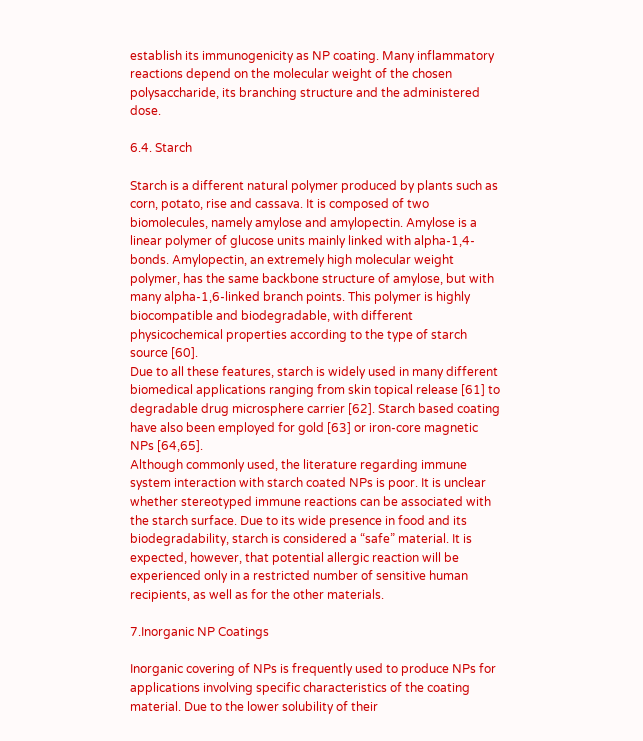establish its immunogenicity as NP coating. Many inflammatory reactions depend on the molecular weight of the chosen polysaccharide, its branching structure and the administered dose.

6.4. Starch

Starch is a different natural polymer produced by plants such as corn, potato, rise and cassava. It is composed of two biomolecules, namely amylose and amylopectin. Amylose is a linear polymer of glucose units mainly linked with alpha-1,4-bonds. Amylopectin, an extremely high molecular weight polymer, has the same backbone structure of amylose, but with many alpha-1,6-linked branch points. This polymer is highly biocompatible and biodegradable, with different physicochemical properties according to the type of starch source [60].
Due to all these features, starch is widely used in many different biomedical applications ranging from skin topical release [61] to degradable drug microsphere carrier [62]. Starch based coating have also been employed for gold [63] or iron-core magnetic NPs [64,65].
Although commonly used, the literature regarding immune system interaction with starch coated NPs is poor. It is unclear whether stereotyped immune reactions can be associated with the starch surface. Due to its wide presence in food and its biodegradability, starch is considered a “safe” material. It is expected, however, that potential allergic reaction will be experienced only in a restricted number of sensitive human recipients, as well as for the other materials.

7.Inorganic NP Coatings

Inorganic covering of NPs is frequently used to produce NPs for applications involving specific characteristics of the coating material. Due to the lower solubility of their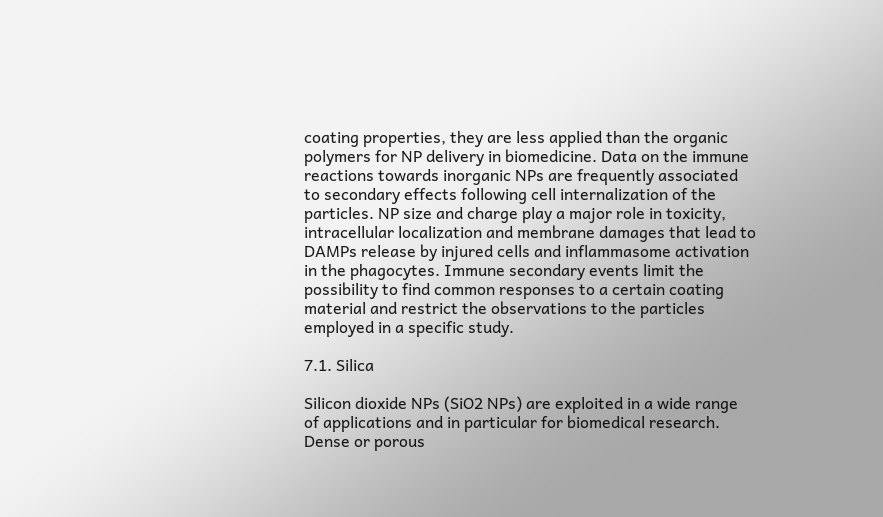coating properties, they are less applied than the organic polymers for NP delivery in biomedicine. Data on the immune reactions towards inorganic NPs are frequently associated to secondary effects following cell internalization of the particles. NP size and charge play a major role in toxicity, intracellular localization and membrane damages that lead to DAMPs release by injured cells and inflammasome activation in the phagocytes. Immune secondary events limit the possibility to find common responses to a certain coating material and restrict the observations to the particles employed in a specific study.

7.1. Silica

Silicon dioxide NPs (SiO2 NPs) are exploited in a wide range of applications and in particular for biomedical research. Dense or porous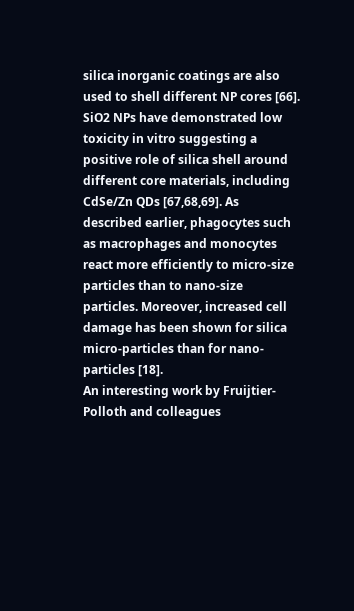silica inorganic coatings are also used to shell different NP cores [66]. SiO2 NPs have demonstrated low toxicity in vitro suggesting a positive role of silica shell around different core materials, including CdSe/Zn QDs [67,68,69]. As described earlier, phagocytes such as macrophages and monocytes react more efficiently to micro-size particles than to nano-size particles. Moreover, increased cell damage has been shown for silica micro-particles than for nano-particles [18].
An interesting work by Fruijtier-Polloth and colleagues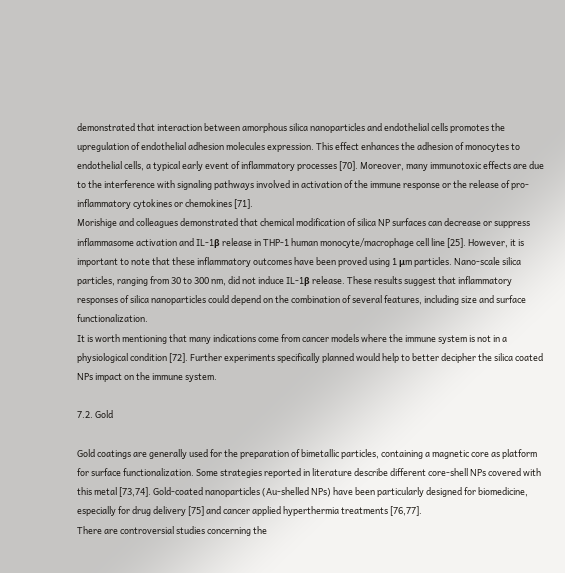demonstrated that interaction between amorphous silica nanoparticles and endothelial cells promotes the upregulation of endothelial adhesion molecules expression. This effect enhances the adhesion of monocytes to endothelial cells, a typical early event of inflammatory processes [70]. Moreover, many immunotoxic effects are due to the interference with signaling pathways involved in activation of the immune response or the release of pro-inflammatory cytokines or chemokines [71].
Morishige and colleagues demonstrated that chemical modification of silica NP surfaces can decrease or suppress inflammasome activation and IL-1β release in THP-1 human monocyte/macrophage cell line [25]. However, it is important to note that these inflammatory outcomes have been proved using 1 μm particles. Nano-scale silica particles, ranging from 30 to 300 nm, did not induce IL-1β release. These results suggest that inflammatory responses of silica nanoparticles could depend on the combination of several features, including size and surface functionalization.
It is worth mentioning that many indications come from cancer models where the immune system is not in a physiological condition [72]. Further experiments specifically planned would help to better decipher the silica coated NPs impact on the immune system.

7.2. Gold

Gold coatings are generally used for the preparation of bimetallic particles, containing a magnetic core as platform for surface functionalization. Some strategies reported in literature describe different core-shell NPs covered with this metal [73,74]. Gold-coated nanoparticles (Au-shelled NPs) have been particularly designed for biomedicine, especially for drug delivery [75] and cancer applied hyperthermia treatments [76,77].
There are controversial studies concerning the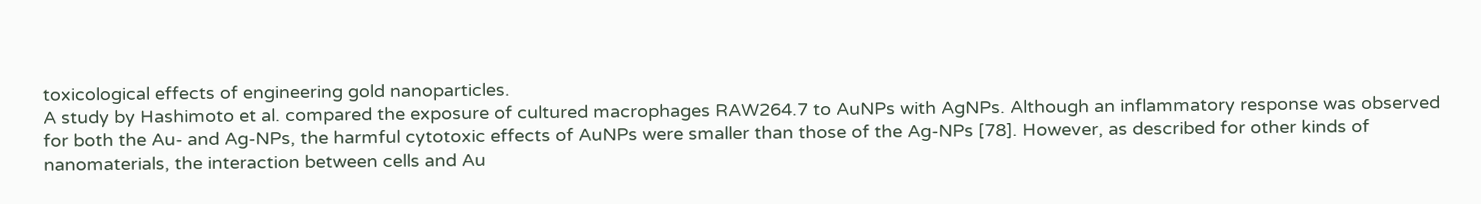toxicological effects of engineering gold nanoparticles.
A study by Hashimoto et al. compared the exposure of cultured macrophages RAW264.7 to AuNPs with AgNPs. Although an inflammatory response was observed for both the Au- and Ag-NPs, the harmful cytotoxic effects of AuNPs were smaller than those of the Ag-NPs [78]. However, as described for other kinds of nanomaterials, the interaction between cells and Au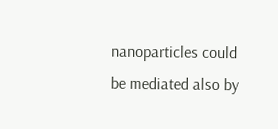nanoparticles could be mediated also by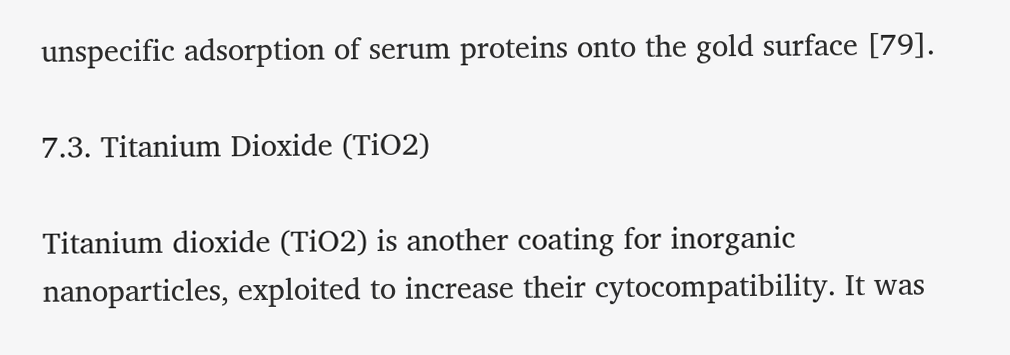unspecific adsorption of serum proteins onto the gold surface [79].

7.3. Titanium Dioxide (TiO2)

Titanium dioxide (TiO2) is another coating for inorganic nanoparticles, exploited to increase their cytocompatibility. It was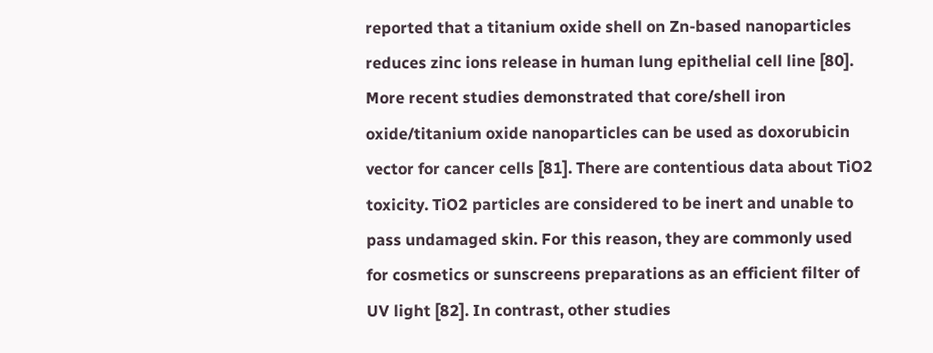reported that a titanium oxide shell on Zn-based nanoparticles reduces zinc ions release in human lung epithelial cell line [80]. More recent studies demonstrated that core/shell iron oxide/titanium oxide nanoparticles can be used as doxorubicin vector for cancer cells [81]. There are contentious data about TiO2 toxicity. TiO2 particles are considered to be inert and unable to pass undamaged skin. For this reason, they are commonly used for cosmetics or sunscreens preparations as an efficient filter of UV light [82]. In contrast, other studies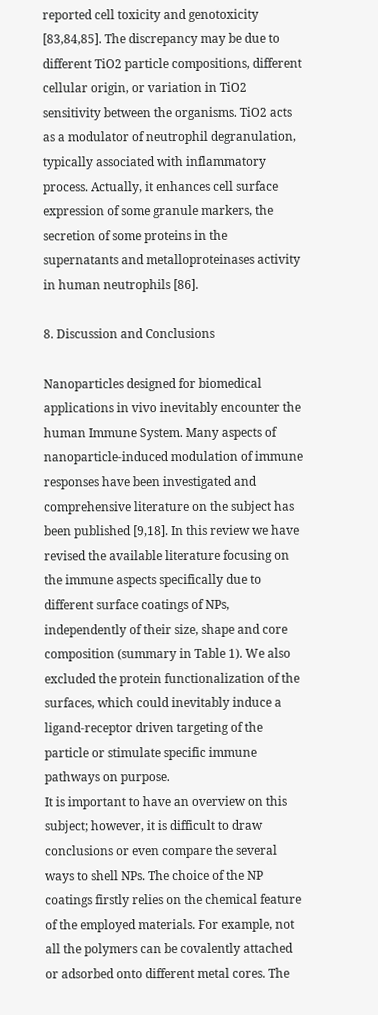reported cell toxicity and genotoxicity [83,84,85]. The discrepancy may be due to different TiO2 particle compositions, different cellular origin, or variation in TiO2 sensitivity between the organisms. TiO2 acts as a modulator of neutrophil degranulation, typically associated with inflammatory process. Actually, it enhances cell surface expression of some granule markers, the secretion of some proteins in the supernatants and metalloproteinases activity in human neutrophils [86].

8. Discussion and Conclusions

Nanoparticles designed for biomedical applications in vivo inevitably encounter the human Immune System. Many aspects of nanoparticle-induced modulation of immune responses have been investigated and comprehensive literature on the subject has been published [9,18]. In this review we have revised the available literature focusing on the immune aspects specifically due to different surface coatings of NPs, independently of their size, shape and core composition (summary in Table 1). We also excluded the protein functionalization of the surfaces, which could inevitably induce a ligand-receptor driven targeting of the particle or stimulate specific immune pathways on purpose.
It is important to have an overview on this subject; however, it is difficult to draw conclusions or even compare the several ways to shell NPs. The choice of the NP coatings firstly relies on the chemical feature of the employed materials. For example, not all the polymers can be covalently attached or adsorbed onto different metal cores. The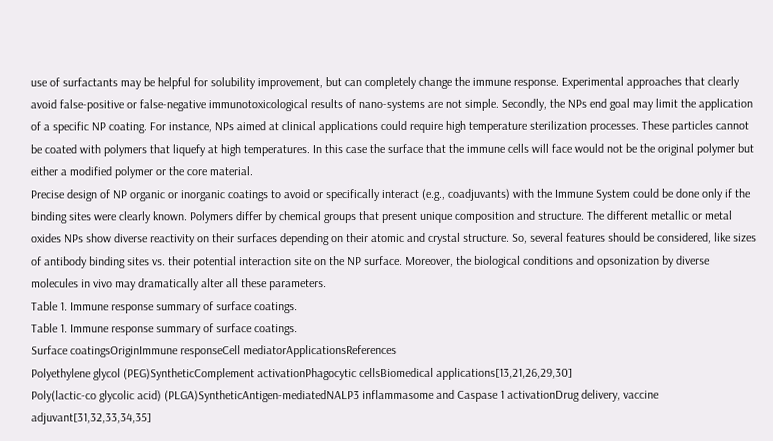use of surfactants may be helpful for solubility improvement, but can completely change the immune response. Experimental approaches that clearly avoid false-positive or false-negative immunotoxicological results of nano-systems are not simple. Secondly, the NPs end goal may limit the application of a specific NP coating. For instance, NPs aimed at clinical applications could require high temperature sterilization processes. These particles cannot be coated with polymers that liquefy at high temperatures. In this case the surface that the immune cells will face would not be the original polymer but either a modified polymer or the core material.
Precise design of NP organic or inorganic coatings to avoid or specifically interact (e.g., coadjuvants) with the Immune System could be done only if the binding sites were clearly known. Polymers differ by chemical groups that present unique composition and structure. The different metallic or metal oxides NPs show diverse reactivity on their surfaces depending on their atomic and crystal structure. So, several features should be considered, like sizes of antibody binding sites vs. their potential interaction site on the NP surface. Moreover, the biological conditions and opsonization by diverse molecules in vivo may dramatically alter all these parameters.
Table 1. Immune response summary of surface coatings.
Table 1. Immune response summary of surface coatings.
Surface coatingsOriginImmune responseCell mediatorApplicationsReferences
Polyethylene glycol (PEG)SyntheticComplement activationPhagocytic cellsBiomedical applications[13,21,26,29,30]
Poly(lactic-co glycolic acid) (PLGA)SyntheticAntigen-mediatedNALP3 inflammasome and Caspase 1 activationDrug delivery, vaccine adjuvant[31,32,33,34,35]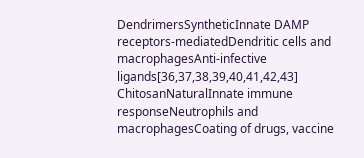DendrimersSyntheticInnate DAMP receptors-mediatedDendritic cells and macrophagesAnti-infective ligands[36,37,38,39,40,41,42,43]
ChitosanNaturalInnate immune responseNeutrophils and macrophagesCoating of drugs, vaccine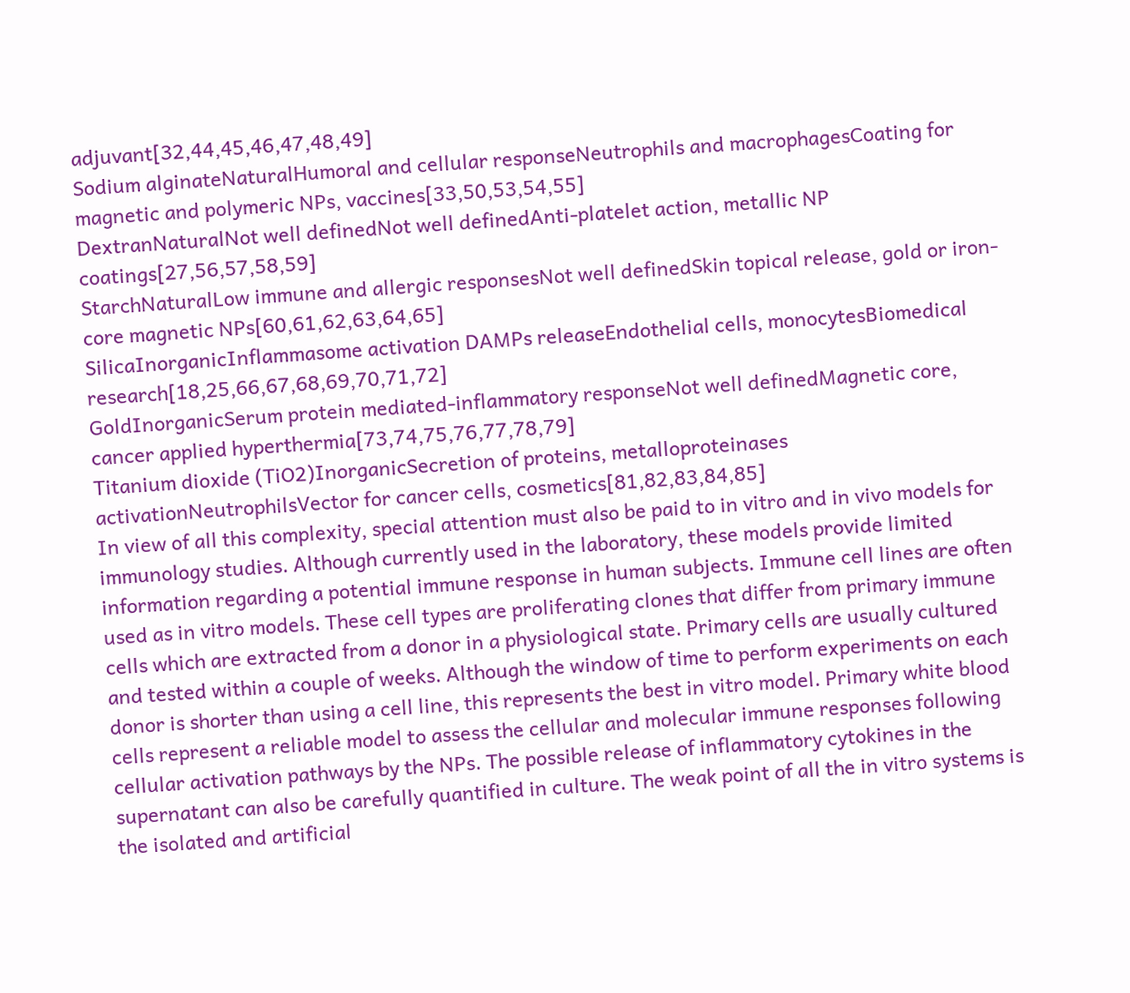adjuvant[32,44,45,46,47,48,49]
Sodium alginateNaturalHumoral and cellular responseNeutrophils and macrophagesCoating for magnetic and polymeric NPs, vaccines[33,50,53,54,55]
DextranNaturalNot well definedNot well definedAnti-platelet action, metallic NP coatings[27,56,57,58,59]
StarchNaturalLow immune and allergic responsesNot well definedSkin topical release, gold or iron-core magnetic NPs[60,61,62,63,64,65]
SilicaInorganicInflammasome activation DAMPs releaseEndothelial cells, monocytesBiomedical research[18,25,66,67,68,69,70,71,72]
GoldInorganicSerum protein mediated-inflammatory responseNot well definedMagnetic core, cancer applied hyperthermia[73,74,75,76,77,78,79]
Titanium dioxide (TiO2)InorganicSecretion of proteins, metalloproteinases activationNeutrophilsVector for cancer cells, cosmetics[81,82,83,84,85]
In view of all this complexity, special attention must also be paid to in vitro and in vivo models for immunology studies. Although currently used in the laboratory, these models provide limited information regarding a potential immune response in human subjects. Immune cell lines are often used as in vitro models. These cell types are proliferating clones that differ from primary immune cells which are extracted from a donor in a physiological state. Primary cells are usually cultured and tested within a couple of weeks. Although the window of time to perform experiments on each donor is shorter than using a cell line, this represents the best in vitro model. Primary white blood cells represent a reliable model to assess the cellular and molecular immune responses following cellular activation pathways by the NPs. The possible release of inflammatory cytokines in the supernatant can also be carefully quantified in culture. The weak point of all the in vitro systems is the isolated and artificial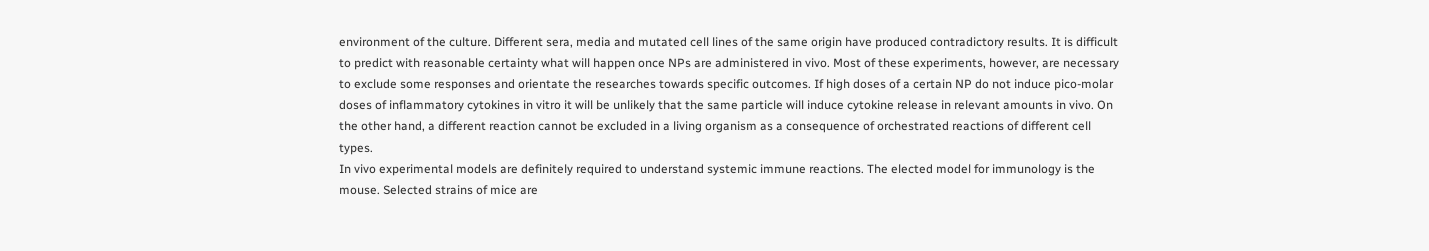environment of the culture. Different sera, media and mutated cell lines of the same origin have produced contradictory results. It is difficult to predict with reasonable certainty what will happen once NPs are administered in vivo. Most of these experiments, however, are necessary to exclude some responses and orientate the researches towards specific outcomes. If high doses of a certain NP do not induce pico-molar doses of inflammatory cytokines in vitro it will be unlikely that the same particle will induce cytokine release in relevant amounts in vivo. On the other hand, a different reaction cannot be excluded in a living organism as a consequence of orchestrated reactions of different cell types.
In vivo experimental models are definitely required to understand systemic immune reactions. The elected model for immunology is the mouse. Selected strains of mice are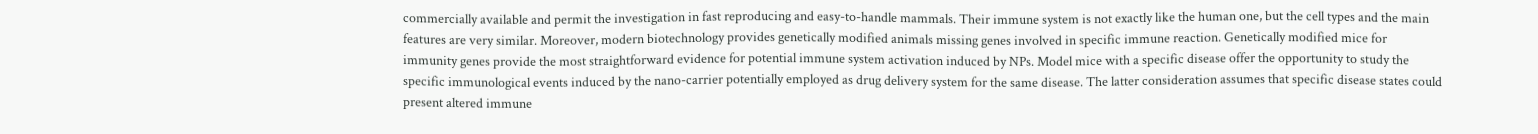commercially available and permit the investigation in fast reproducing and easy-to-handle mammals. Their immune system is not exactly like the human one, but the cell types and the main features are very similar. Moreover, modern biotechnology provides genetically modified animals missing genes involved in specific immune reaction. Genetically modified mice for immunity genes provide the most straightforward evidence for potential immune system activation induced by NPs. Model mice with a specific disease offer the opportunity to study the specific immunological events induced by the nano-carrier potentially employed as drug delivery system for the same disease. The latter consideration assumes that specific disease states could present altered immune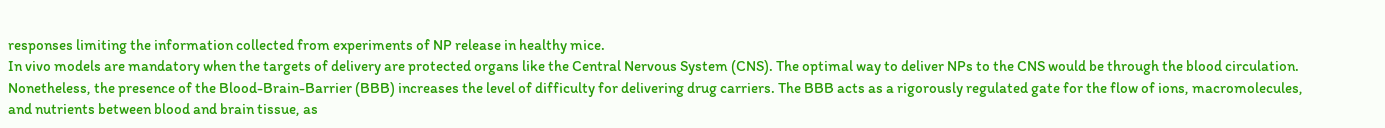responses limiting the information collected from experiments of NP release in healthy mice.
In vivo models are mandatory when the targets of delivery are protected organs like the Central Nervous System (CNS). The optimal way to deliver NPs to the CNS would be through the blood circulation. Nonetheless, the presence of the Blood-Brain-Barrier (BBB) increases the level of difficulty for delivering drug carriers. The BBB acts as a rigorously regulated gate for the flow of ions, macromolecules, and nutrients between blood and brain tissue, as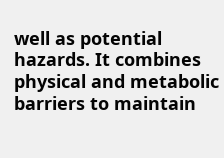well as potential hazards. It combines physical and metabolic barriers to maintain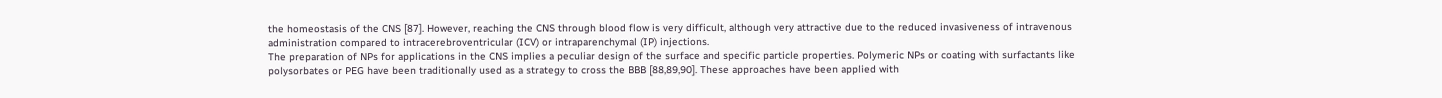the homeostasis of the CNS [87]. However, reaching the CNS through blood flow is very difficult, although very attractive due to the reduced invasiveness of intravenous administration compared to intracerebroventricular (ICV) or intraparenchymal (IP) injections.
The preparation of NPs for applications in the CNS implies a peculiar design of the surface and specific particle properties. Polymeric NPs or coating with surfactants like polysorbates or PEG have been traditionally used as a strategy to cross the BBB [88,89,90]. These approaches have been applied with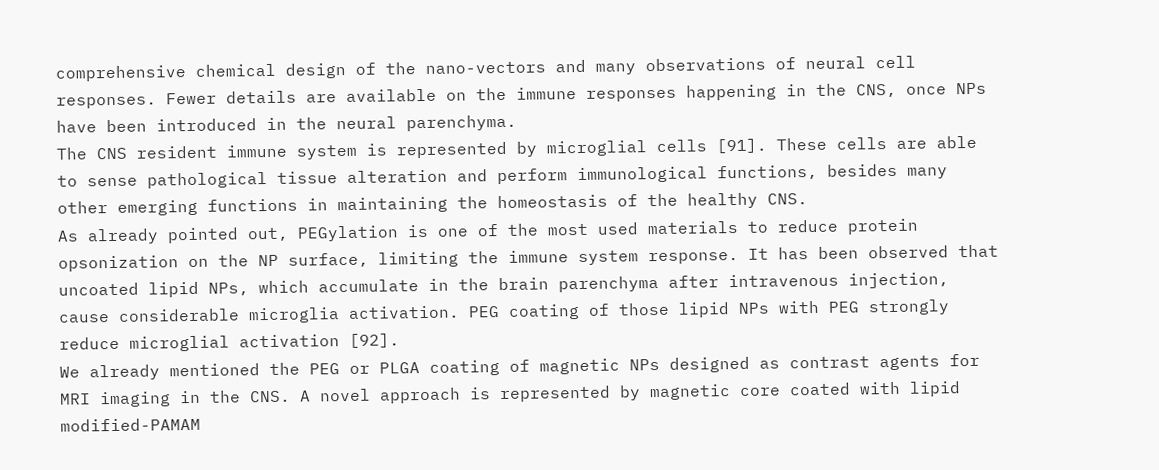comprehensive chemical design of the nano-vectors and many observations of neural cell responses. Fewer details are available on the immune responses happening in the CNS, once NPs have been introduced in the neural parenchyma.
The CNS resident immune system is represented by microglial cells [91]. These cells are able to sense pathological tissue alteration and perform immunological functions, besides many other emerging functions in maintaining the homeostasis of the healthy CNS.
As already pointed out, PEGylation is one of the most used materials to reduce protein opsonization on the NP surface, limiting the immune system response. It has been observed that uncoated lipid NPs, which accumulate in the brain parenchyma after intravenous injection, cause considerable microglia activation. PEG coating of those lipid NPs with PEG strongly reduce microglial activation [92].
We already mentioned the PEG or PLGA coating of magnetic NPs designed as contrast agents for MRI imaging in the CNS. A novel approach is represented by magnetic core coated with lipid modified-PAMAM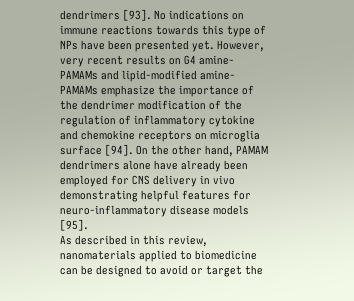dendrimers [93]. No indications on immune reactions towards this type of NPs have been presented yet. However, very recent results on G4 amine-PAMAMs and lipid-modified amine-PAMAMs emphasize the importance of the dendrimer modification of the regulation of inflammatory cytokine and chemokine receptors on microglia surface [94]. On the other hand, PAMAM dendrimers alone have already been employed for CNS delivery in vivo demonstrating helpful features for neuro-inflammatory disease models [95].
As described in this review, nanomaterials applied to biomedicine can be designed to avoid or target the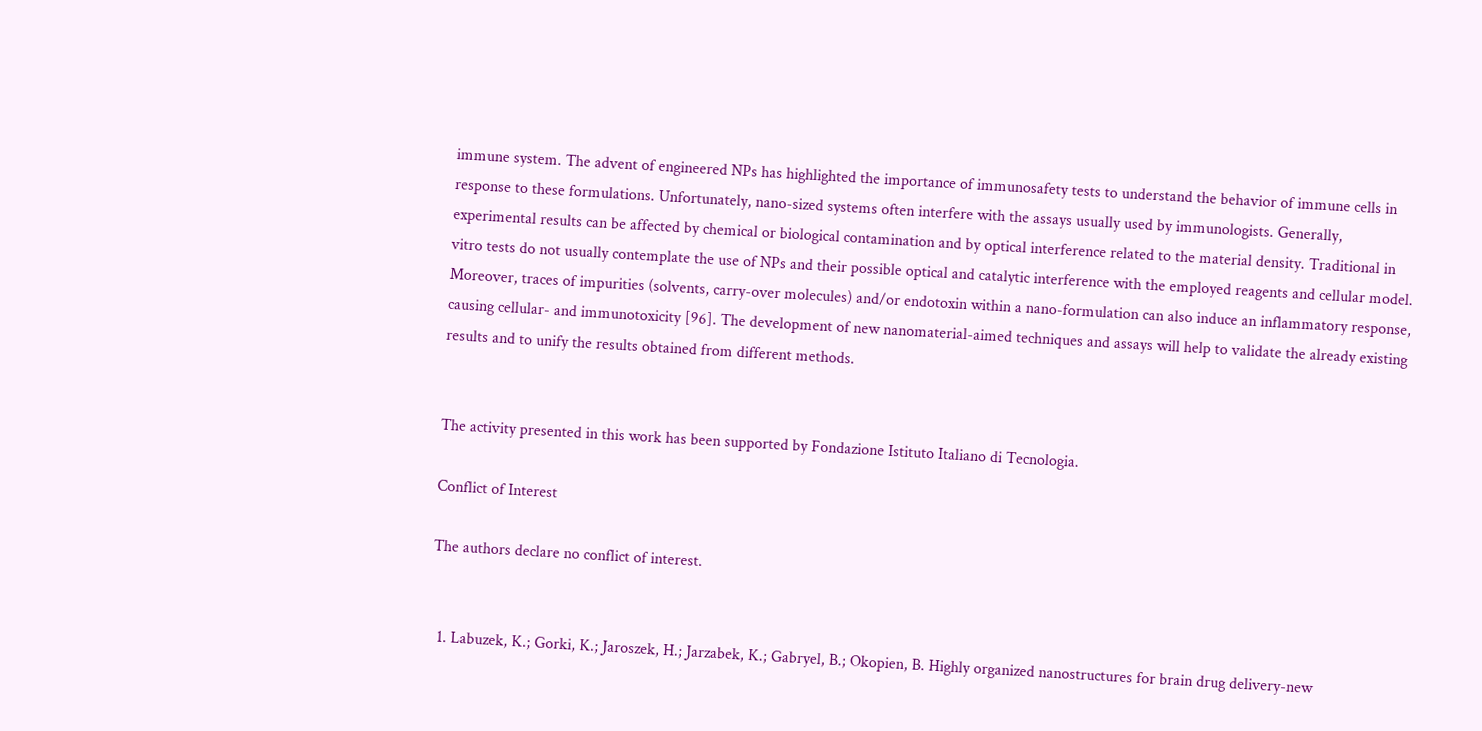immune system. The advent of engineered NPs has highlighted the importance of immunosafety tests to understand the behavior of immune cells in response to these formulations. Unfortunately, nano-sized systems often interfere with the assays usually used by immunologists. Generally, experimental results can be affected by chemical or biological contamination and by optical interference related to the material density. Traditional in vitro tests do not usually contemplate the use of NPs and their possible optical and catalytic interference with the employed reagents and cellular model. Moreover, traces of impurities (solvents, carry-over molecules) and/or endotoxin within a nano-formulation can also induce an inflammatory response, causing cellular- and immunotoxicity [96]. The development of new nanomaterial-aimed techniques and assays will help to validate the already existing results and to unify the results obtained from different methods.


The activity presented in this work has been supported by Fondazione Istituto Italiano di Tecnologia.

Conflict of Interest

The authors declare no conflict of interest.


  1. Labuzek, K.; Gorki, K.; Jaroszek, H.; Jarzabek, K.; Gabryel, B.; Okopien, B. Highly organized nanostructures for brain drug delivery-new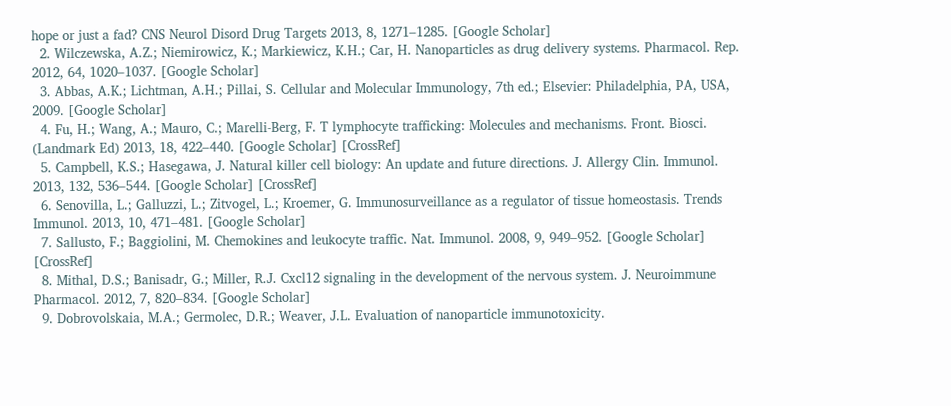hope or just a fad? CNS Neurol Disord Drug Targets 2013, 8, 1271–1285. [Google Scholar]
  2. Wilczewska, A.Z.; Niemirowicz, K.; Markiewicz, K.H.; Car, H. Nanoparticles as drug delivery systems. Pharmacol. Rep. 2012, 64, 1020–1037. [Google Scholar]
  3. Abbas, A.K.; Lichtman, A.H.; Pillai, S. Cellular and Molecular Immunology, 7th ed.; Elsevier: Philadelphia, PA, USA, 2009. [Google Scholar]
  4. Fu, H.; Wang, A.; Mauro, C.; Marelli-Berg, F. T lymphocyte trafficking: Molecules and mechanisms. Front. Biosci. (Landmark Ed) 2013, 18, 422–440. [Google Scholar] [CrossRef]
  5. Campbell, K.S.; Hasegawa, J. Natural killer cell biology: An update and future directions. J. Allergy Clin. Immunol. 2013, 132, 536–544. [Google Scholar] [CrossRef]
  6. Senovilla, L.; Galluzzi, L.; Zitvogel, L.; Kroemer, G. Immunosurveillance as a regulator of tissue homeostasis. Trends Immunol. 2013, 10, 471–481. [Google Scholar]
  7. Sallusto, F.; Baggiolini, M. Chemokines and leukocyte traffic. Nat. Immunol. 2008, 9, 949–952. [Google Scholar] [CrossRef]
  8. Mithal, D.S.; Banisadr, G.; Miller, R.J. Cxcl12 signaling in the development of the nervous system. J. Neuroimmune Pharmacol. 2012, 7, 820–834. [Google Scholar]
  9. Dobrovolskaia, M.A.; Germolec, D.R.; Weaver, J.L. Evaluation of nanoparticle immunotoxicity.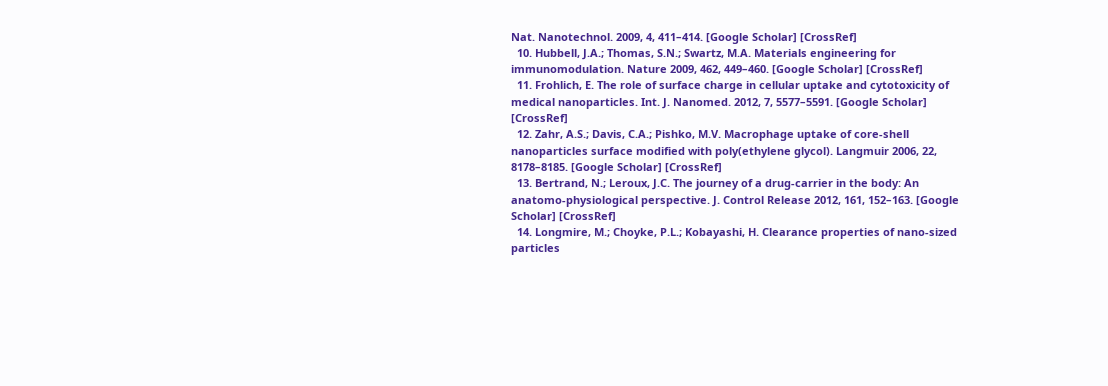Nat. Nanotechnol. 2009, 4, 411–414. [Google Scholar] [CrossRef]
  10. Hubbell, J.A.; Thomas, S.N.; Swartz, M.A. Materials engineering for immunomodulation. Nature 2009, 462, 449–460. [Google Scholar] [CrossRef]
  11. Frohlich, E. The role of surface charge in cellular uptake and cytotoxicity of medical nanoparticles. Int. J. Nanomed. 2012, 7, 5577–5591. [Google Scholar] [CrossRef]
  12. Zahr, A.S.; Davis, C.A.; Pishko, M.V. Macrophage uptake of core-shell nanoparticles surface modified with poly(ethylene glycol). Langmuir 2006, 22, 8178–8185. [Google Scholar] [CrossRef]
  13. Bertrand, N.; Leroux, J.C. The journey of a drug-carrier in the body: An anatomo-physiological perspective. J. Control Release 2012, 161, 152–163. [Google Scholar] [CrossRef]
  14. Longmire, M.; Choyke, P.L.; Kobayashi, H. Clearance properties of nano-sized particles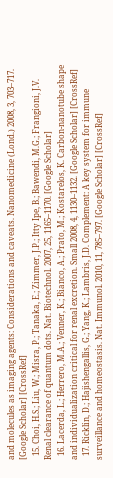and molecules as imaging agents: Considerations and caveats. Nanomedicine (Lond.) 2008, 3, 703–717. [Google Scholar] [CrossRef]
  15. Choi, H.S.; Liu, W.; Misra, P.; Tanaka, E.; Zimmer, J.P.; Itty Ipe, B.; Bawendi, M.G.; Frangioni, J.V. Renal clearance of quantum dots. Nat. Biotechnol. 2007, 25, 1165–1170. [Google Scholar]
  16. Lacerda, L.; Herrero, M.A.; Venner, K.; Bianco, A.; Prato, M.; Kostarelos, K. Carbon-nanotube shape and individualization critical for renal excretion. Small 2008, 4, 1130–1132. [Google Scholar] [CrossRef]
  17. Ricklin, D.; Hajishengallis, G.; Yang, K.; Lambris, J.D. Complement: A key system for immune surveillance and homeostasis. Nat. Immunol. 2010, 11, 785–797. [Google Scholar] [CrossRef]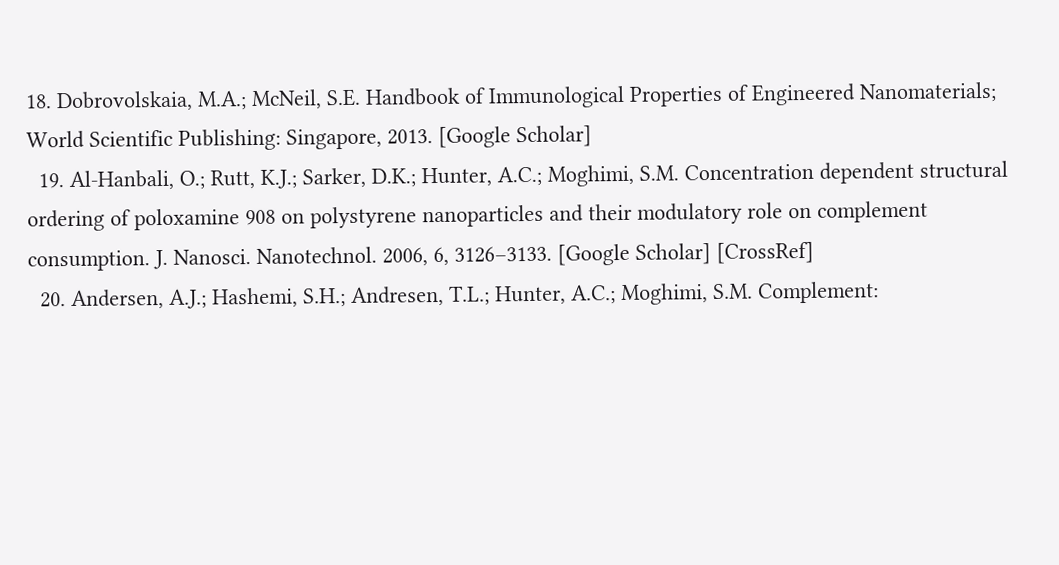18. Dobrovolskaia, M.A.; McNeil, S.E. Handbook of Immunological Properties of Engineered Nanomaterials; World Scientific Publishing: Singapore, 2013. [Google Scholar]
  19. Al-Hanbali, O.; Rutt, K.J.; Sarker, D.K.; Hunter, A.C.; Moghimi, S.M. Concentration dependent structural ordering of poloxamine 908 on polystyrene nanoparticles and their modulatory role on complement consumption. J. Nanosci. Nanotechnol. 2006, 6, 3126–3133. [Google Scholar] [CrossRef]
  20. Andersen, A.J.; Hashemi, S.H.; Andresen, T.L.; Hunter, A.C.; Moghimi, S.M. Complement: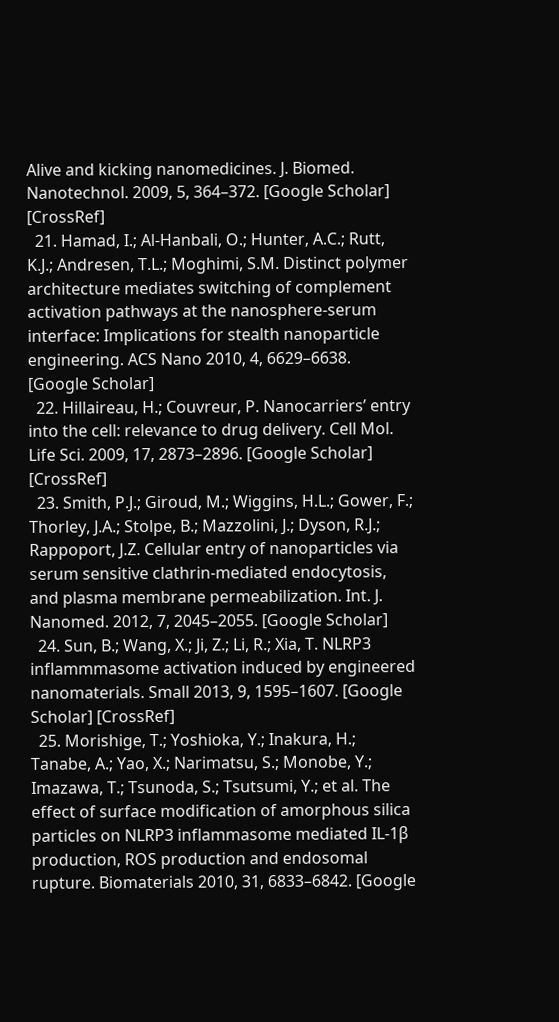Alive and kicking nanomedicines. J. Biomed. Nanotechnol. 2009, 5, 364–372. [Google Scholar] [CrossRef]
  21. Hamad, I.; Al-Hanbali, O.; Hunter, A.C.; Rutt, K.J.; Andresen, T.L.; Moghimi, S.M. Distinct polymer architecture mediates switching of complement activation pathways at the nanosphere-serum interface: Implications for stealth nanoparticle engineering. ACS Nano 2010, 4, 6629–6638. [Google Scholar]
  22. Hillaireau, H.; Couvreur, P. Nanocarriers’ entry into the cell: relevance to drug delivery. Cell Mol. Life Sci. 2009, 17, 2873–2896. [Google Scholar] [CrossRef]
  23. Smith, P.J.; Giroud, M.; Wiggins, H.L.; Gower, F.; Thorley, J.A.; Stolpe, B.; Mazzolini, J.; Dyson, R.J.; Rappoport, J.Z. Cellular entry of nanoparticles via serum sensitive clathrin-mediated endocytosis, and plasma membrane permeabilization. Int. J. Nanomed. 2012, 7, 2045–2055. [Google Scholar]
  24. Sun, B.; Wang, X.; Ji, Z.; Li, R.; Xia, T. NLRP3 inflammmasome activation induced by engineered nanomaterials. Small 2013, 9, 1595–1607. [Google Scholar] [CrossRef]
  25. Morishige, T.; Yoshioka, Y.; Inakura, H.; Tanabe, A.; Yao, X.; Narimatsu, S.; Monobe, Y.; Imazawa, T.; Tsunoda, S.; Tsutsumi, Y.; et al. The effect of surface modification of amorphous silica particles on NLRP3 inflammasome mediated IL-1β production, ROS production and endosomal rupture. Biomaterials 2010, 31, 6833–6842. [Google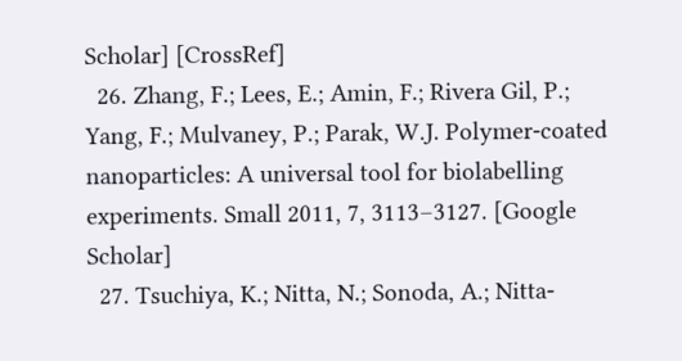Scholar] [CrossRef]
  26. Zhang, F.; Lees, E.; Amin, F.; Rivera Gil, P.; Yang, F.; Mulvaney, P.; Parak, W.J. Polymer-coated nanoparticles: A universal tool for biolabelling experiments. Small 2011, 7, 3113–3127. [Google Scholar]
  27. Tsuchiya, K.; Nitta, N.; Sonoda, A.; Nitta-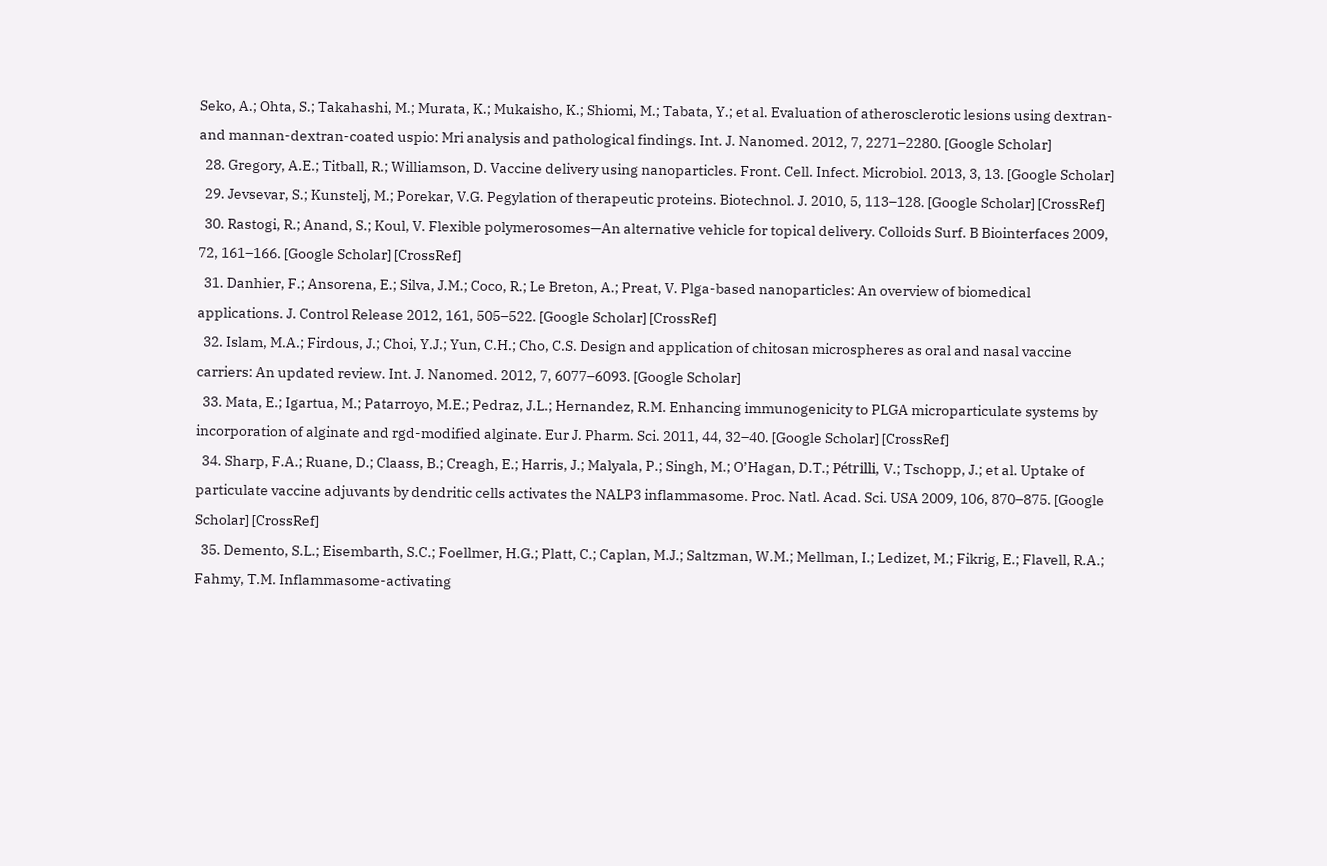Seko, A.; Ohta, S.; Takahashi, M.; Murata, K.; Mukaisho, K.; Shiomi, M.; Tabata, Y.; et al. Evaluation of atherosclerotic lesions using dextran- and mannan-dextran-coated uspio: Mri analysis and pathological findings. Int. J. Nanomed. 2012, 7, 2271–2280. [Google Scholar]
  28. Gregory, A.E.; Titball, R.; Williamson, D. Vaccine delivery using nanoparticles. Front. Cell. Infect. Microbiol. 2013, 3, 13. [Google Scholar]
  29. Jevsevar, S.; Kunstelj, M.; Porekar, V.G. Pegylation of therapeutic proteins. Biotechnol. J. 2010, 5, 113–128. [Google Scholar] [CrossRef]
  30. Rastogi, R.; Anand, S.; Koul, V. Flexible polymerosomes—An alternative vehicle for topical delivery. Colloids Surf. B Biointerfaces 2009, 72, 161–166. [Google Scholar] [CrossRef]
  31. Danhier, F.; Ansorena, E.; Silva, J.M.; Coco, R.; Le Breton, A.; Preat, V. Plga-based nanoparticles: An overview of biomedical applications. J. Control Release 2012, 161, 505–522. [Google Scholar] [CrossRef]
  32. Islam, M.A.; Firdous, J.; Choi, Y.J.; Yun, C.H.; Cho, C.S. Design and application of chitosan microspheres as oral and nasal vaccine carriers: An updated review. Int. J. Nanomed. 2012, 7, 6077–6093. [Google Scholar]
  33. Mata, E.; Igartua, M.; Patarroyo, M.E.; Pedraz, J.L.; Hernandez, R.M. Enhancing immunogenicity to PLGA microparticulate systems by incorporation of alginate and rgd-modified alginate. Eur J. Pharm. Sci. 2011, 44, 32–40. [Google Scholar] [CrossRef]
  34. Sharp, F.A.; Ruane, D.; Claass, B.; Creagh, E.; Harris, J.; Malyala, P.; Singh, M.; O’Hagan, D.T.; Pétrilli, V.; Tschopp, J.; et al. Uptake of particulate vaccine adjuvants by dendritic cells activates the NALP3 inflammasome. Proc. Natl. Acad. Sci. USA 2009, 106, 870–875. [Google Scholar] [CrossRef]
  35. Demento, S.L.; Eisembarth, S.C.; Foellmer, H.G.; Platt, C.; Caplan, M.J.; Saltzman, W.M.; Mellman, I.; Ledizet, M.; Fikrig, E.; Flavell, R.A.; Fahmy, T.M. Inflammasome-activating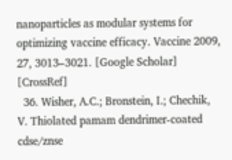nanoparticles as modular systems for optimizing vaccine efficacy. Vaccine 2009, 27, 3013–3021. [Google Scholar] [CrossRef]
  36. Wisher, A.C.; Bronstein, I.; Chechik, V. Thiolated pamam dendrimer-coated cdse/znse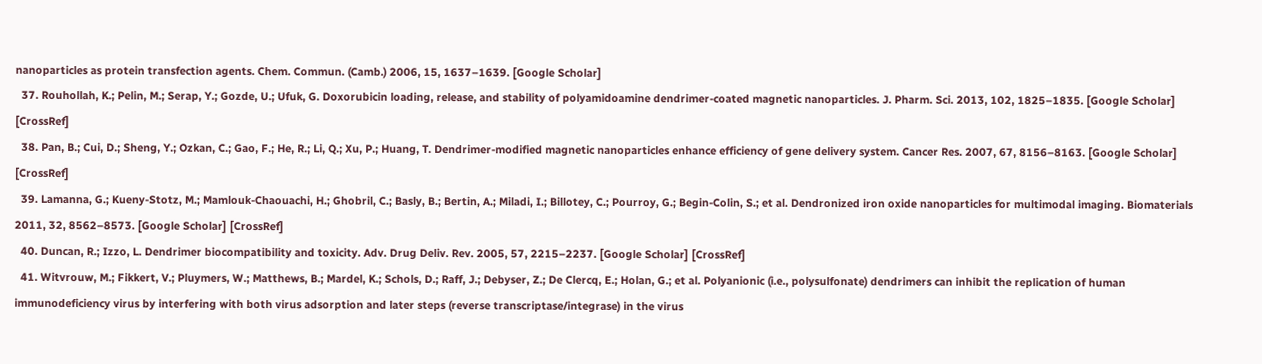nanoparticles as protein transfection agents. Chem. Commun. (Camb.) 2006, 15, 1637–1639. [Google Scholar]
  37. Rouhollah, K.; Pelin, M.; Serap, Y.; Gozde, U.; Ufuk, G. Doxorubicin loading, release, and stability of polyamidoamine dendrimer-coated magnetic nanoparticles. J. Pharm. Sci. 2013, 102, 1825–1835. [Google Scholar] [CrossRef]
  38. Pan, B.; Cui, D.; Sheng, Y.; Ozkan, C.; Gao, F.; He, R.; Li, Q.; Xu, P.; Huang, T. Dendrimer-modified magnetic nanoparticles enhance efficiency of gene delivery system. Cancer Res. 2007, 67, 8156–8163. [Google Scholar] [CrossRef]
  39. Lamanna, G.; Kueny-Stotz, M.; Mamlouk-Chaouachi, H.; Ghobril, C.; Basly, B.; Bertin, A.; Miladi, I.; Billotey, C.; Pourroy, G.; Begin-Colin, S.; et al. Dendronized iron oxide nanoparticles for multimodal imaging. Biomaterials 2011, 32, 8562–8573. [Google Scholar] [CrossRef]
  40. Duncan, R.; Izzo, L. Dendrimer biocompatibility and toxicity. Adv. Drug Deliv. Rev. 2005, 57, 2215–2237. [Google Scholar] [CrossRef]
  41. Witvrouw, M.; Fikkert, V.; Pluymers, W.; Matthews, B.; Mardel, K.; Schols, D.; Raff, J.; Debyser, Z.; De Clercq, E.; Holan, G.; et al. Polyanionic (i.e., polysulfonate) dendrimers can inhibit the replication of human immunodeficiency virus by interfering with both virus adsorption and later steps (reverse transcriptase/integrase) in the virus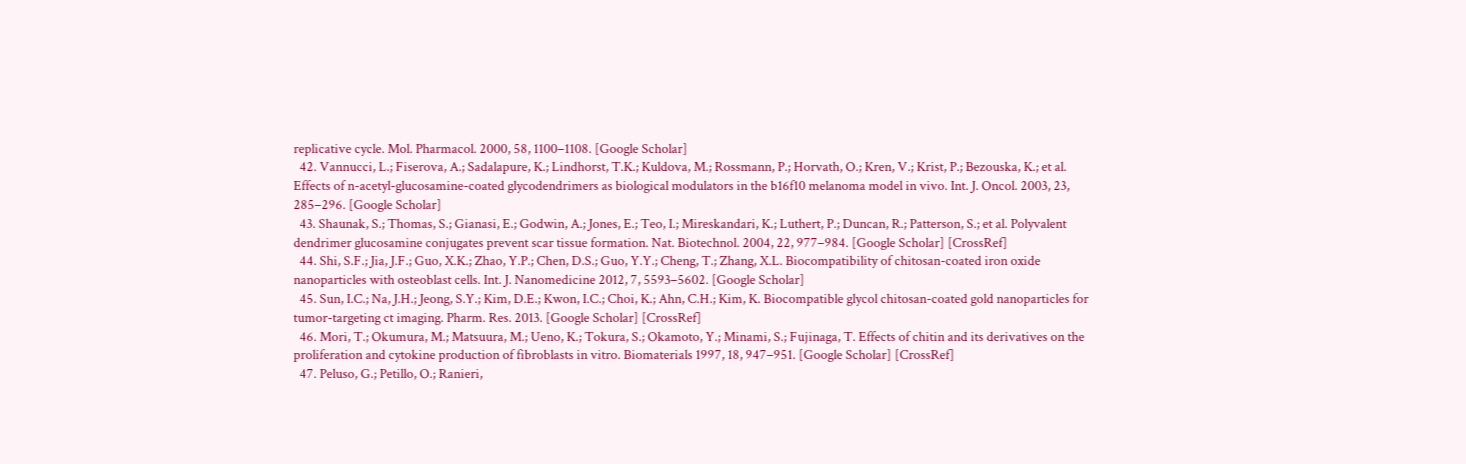replicative cycle. Mol. Pharmacol. 2000, 58, 1100–1108. [Google Scholar]
  42. Vannucci, L.; Fiserova, A.; Sadalapure, K.; Lindhorst, T.K.; Kuldova, M.; Rossmann, P.; Horvath, O.; Kren, V.; Krist, P.; Bezouska, K.; et al. Effects of n-acetyl-glucosamine-coated glycodendrimers as biological modulators in the b16f10 melanoma model in vivo. Int. J. Oncol. 2003, 23, 285–296. [Google Scholar]
  43. Shaunak, S.; Thomas, S.; Gianasi, E.; Godwin, A.; Jones, E.; Teo, I.; Mireskandari, K.; Luthert, P.; Duncan, R.; Patterson, S.; et al. Polyvalent dendrimer glucosamine conjugates prevent scar tissue formation. Nat. Biotechnol. 2004, 22, 977–984. [Google Scholar] [CrossRef]
  44. Shi, S.F.; Jia, J.F.; Guo, X.K.; Zhao, Y.P.; Chen, D.S.; Guo, Y.Y.; Cheng, T.; Zhang, X.L. Biocompatibility of chitosan-coated iron oxide nanoparticles with osteoblast cells. Int. J. Nanomedicine 2012, 7, 5593–5602. [Google Scholar]
  45. Sun, I.C.; Na, J.H.; Jeong, S.Y.; Kim, D.E.; Kwon, I.C.; Choi, K.; Ahn, C.H.; Kim, K. Biocompatible glycol chitosan-coated gold nanoparticles for tumor-targeting ct imaging. Pharm. Res. 2013. [Google Scholar] [CrossRef]
  46. Mori, T.; Okumura, M.; Matsuura, M.; Ueno, K.; Tokura, S.; Okamoto, Y.; Minami, S.; Fujinaga, T. Effects of chitin and its derivatives on the proliferation and cytokine production of fibroblasts in vitro. Biomaterials 1997, 18, 947–951. [Google Scholar] [CrossRef]
  47. Peluso, G.; Petillo, O.; Ranieri,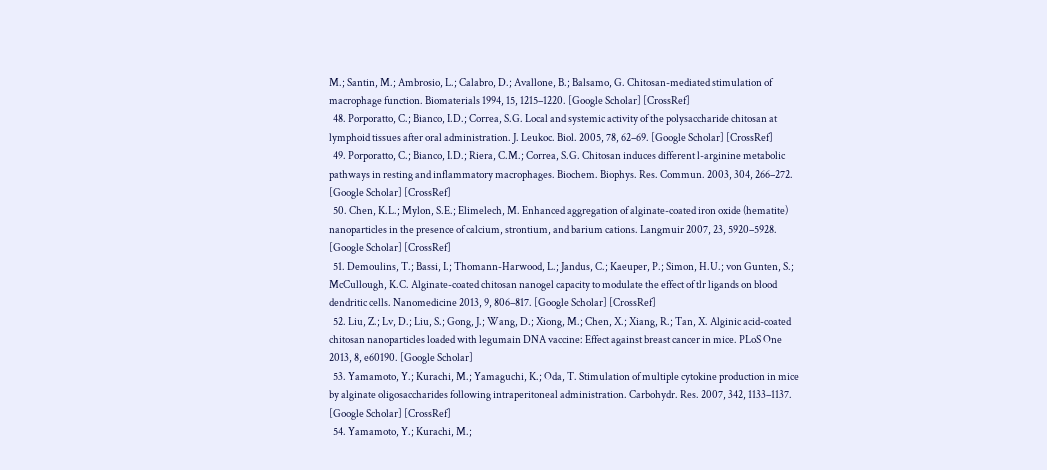M.; Santin, M.; Ambrosio, L.; Calabro, D.; Avallone, B.; Balsamo, G. Chitosan-mediated stimulation of macrophage function. Biomaterials 1994, 15, 1215–1220. [Google Scholar] [CrossRef]
  48. Porporatto, C.; Bianco, I.D.; Correa, S.G. Local and systemic activity of the polysaccharide chitosan at lymphoid tissues after oral administration. J. Leukoc. Biol. 2005, 78, 62–69. [Google Scholar] [CrossRef]
  49. Porporatto, C.; Bianco, I.D.; Riera, C.M.; Correa, S.G. Chitosan induces different l-arginine metabolic pathways in resting and inflammatory macrophages. Biochem. Biophys. Res. Commun. 2003, 304, 266–272. [Google Scholar] [CrossRef]
  50. Chen, K.L.; Mylon, S.E.; Elimelech, M. Enhanced aggregation of alginate-coated iron oxide (hematite) nanoparticles in the presence of calcium, strontium, and barium cations. Langmuir 2007, 23, 5920–5928. [Google Scholar] [CrossRef]
  51. Demoulins, T.; Bassi, I.; Thomann-Harwood, L.; Jandus, C.; Kaeuper, P.; Simon, H.U.; von Gunten, S.; McCullough, K.C. Alginate-coated chitosan nanogel capacity to modulate the effect of tlr ligands on blood dendritic cells. Nanomedicine 2013, 9, 806–817. [Google Scholar] [CrossRef]
  52. Liu, Z.; Lv, D.; Liu, S.; Gong, J.; Wang, D.; Xiong, M.; Chen, X.; Xiang, R.; Tan, X. Alginic acid-coated chitosan nanoparticles loaded with legumain DNA vaccine: Effect against breast cancer in mice. PLoS One 2013, 8, e60190. [Google Scholar]
  53. Yamamoto, Y.; Kurachi, M.; Yamaguchi, K.; Oda, T. Stimulation of multiple cytokine production in mice by alginate oligosaccharides following intraperitoneal administration. Carbohydr. Res. 2007, 342, 1133–1137. [Google Scholar] [CrossRef]
  54. Yamamoto, Y.; Kurachi, M.;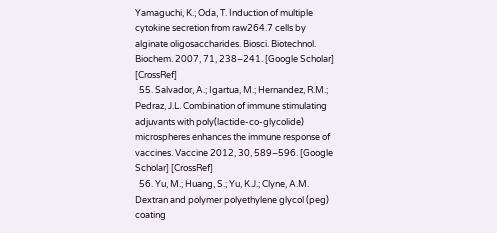Yamaguchi, K.; Oda, T. Induction of multiple cytokine secretion from raw264.7 cells by alginate oligosaccharides. Biosci. Biotechnol. Biochem. 2007, 71, 238–241. [Google Scholar] [CrossRef]
  55. Salvador, A.; Igartua, M.; Hernandez, R.M.; Pedraz, J.L. Combination of immune stimulating adjuvants with poly(lactide-co-glycolide) microspheres enhances the immune response of vaccines. Vaccine 2012, 30, 589–596. [Google Scholar] [CrossRef]
  56. Yu, M.; Huang, S.; Yu, K.J.; Clyne, A.M. Dextran and polymer polyethylene glycol (peg) coating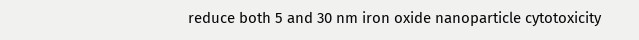reduce both 5 and 30 nm iron oxide nanoparticle cytotoxicity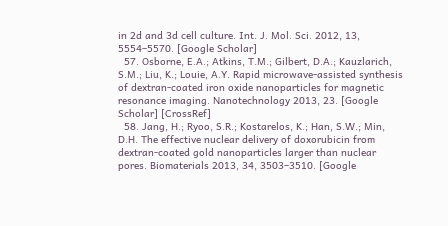in 2d and 3d cell culture. Int. J. Mol. Sci. 2012, 13, 5554–5570. [Google Scholar]
  57. Osborne, E.A.; Atkins, T.M.; Gilbert, D.A.; Kauzlarich, S.M.; Liu, K.; Louie, A.Y. Rapid microwave-assisted synthesis of dextran-coated iron oxide nanoparticles for magnetic resonance imaging. Nanotechnology 2013, 23. [Google Scholar] [CrossRef]
  58. Jang, H.; Ryoo, S.R.; Kostarelos, K.; Han, S.W.; Min, D.H. The effective nuclear delivery of doxorubicin from dextran-coated gold nanoparticles larger than nuclear pores. Biomaterials 2013, 34, 3503–3510. [Google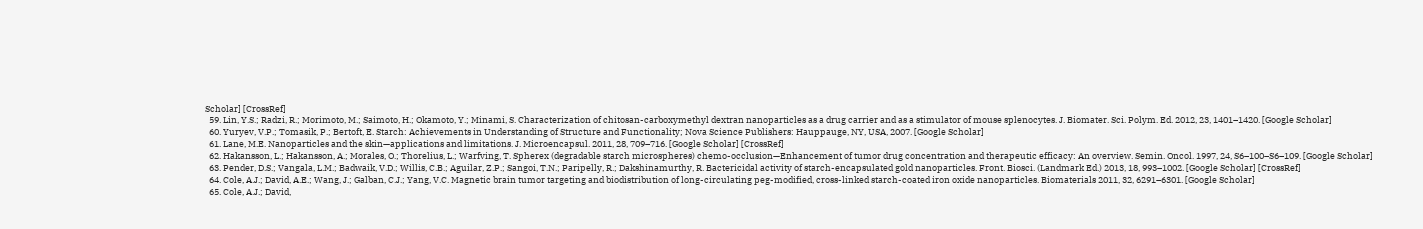Scholar] [CrossRef]
  59. Lin, Y.S.; Radzi, R.; Morimoto, M.; Saimoto, H.; Okamoto, Y.; Minami, S. Characterization of chitosan-carboxymethyl dextran nanoparticles as a drug carrier and as a stimulator of mouse splenocytes. J. Biomater. Sci. Polym. Ed. 2012, 23, 1401–1420. [Google Scholar]
  60. Yuryev, V.P.; Tomasik, P.; Bertoft, E. Starch: Achievements in Understanding of Structure and Functionality; Nova Science Publishers: Hauppauge, NY, USA, 2007. [Google Scholar]
  61. Lane, M.E. Nanoparticles and the skin—applications and limitations. J. Microencapsul. 2011, 28, 709–716. [Google Scholar] [CrossRef]
  62. Hakansson, L.; Hakansson, A.; Morales, O.; Thorelius, L.; Warfving, T. Spherex (degradable starch microspheres) chemo-occlusion—Enhancement of tumor drug concentration and therapeutic efficacy: An overview. Semin. Oncol. 1997, 24, S6–100–S6–109. [Google Scholar]
  63. Pender, D.S.; Vangala, L.M.; Badwaik, V.D.; Willis, C.B.; Aguilar, Z.P.; Sangoi, T.N.; Paripelly, R.; Dakshinamurthy, R. Bactericidal activity of starch-encapsulated gold nanoparticles. Front. Biosci. (Landmark Ed.) 2013, 18, 993–1002. [Google Scholar] [CrossRef]
  64. Cole, A.J.; David, A.E.; Wang, J.; Galban, C.J.; Yang, V.C. Magnetic brain tumor targeting and biodistribution of long-circulating peg-modified, cross-linked starch-coated iron oxide nanoparticles. Biomaterials 2011, 32, 6291–6301. [Google Scholar]
  65. Cole, A.J.; David,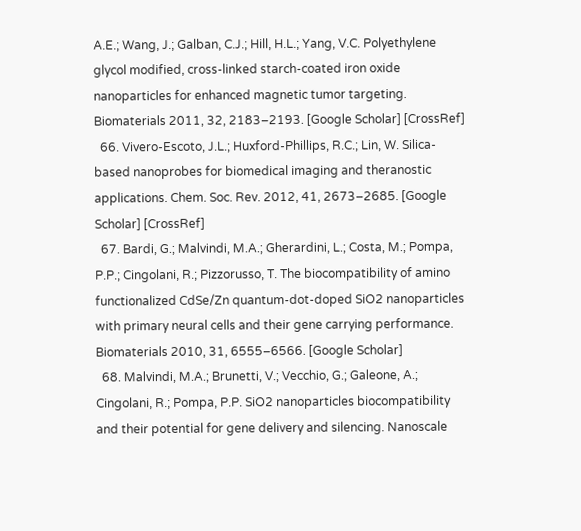A.E.; Wang, J.; Galban, C.J.; Hill, H.L.; Yang, V.C. Polyethylene glycol modified, cross-linked starch-coated iron oxide nanoparticles for enhanced magnetic tumor targeting. Biomaterials 2011, 32, 2183–2193. [Google Scholar] [CrossRef]
  66. Vivero-Escoto, J.L.; Huxford-Phillips, R.C.; Lin, W. Silica-based nanoprobes for biomedical imaging and theranostic applications. Chem. Soc. Rev. 2012, 41, 2673–2685. [Google Scholar] [CrossRef]
  67. Bardi, G.; Malvindi, M.A.; Gherardini, L.; Costa, M.; Pompa, P.P.; Cingolani, R.; Pizzorusso, T. The biocompatibility of amino functionalized CdSe/Zn quantum-dot-doped SiO2 nanoparticles with primary neural cells and their gene carrying performance. Biomaterials 2010, 31, 6555–6566. [Google Scholar]
  68. Malvindi, M.A.; Brunetti, V.; Vecchio, G.; Galeone, A.; Cingolani, R.; Pompa, P.P. SiO2 nanoparticles biocompatibility and their potential for gene delivery and silencing. Nanoscale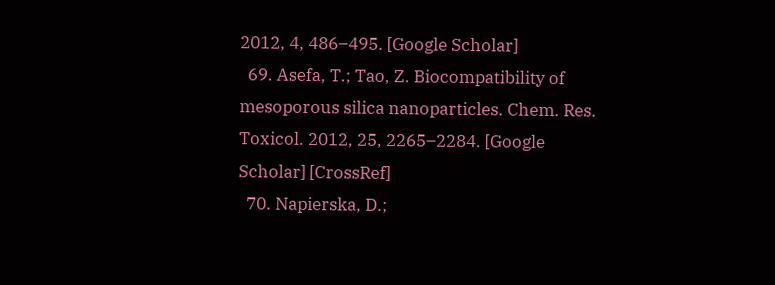2012, 4, 486–495. [Google Scholar]
  69. Asefa, T.; Tao, Z. Biocompatibility of mesoporous silica nanoparticles. Chem. Res. Toxicol. 2012, 25, 2265–2284. [Google Scholar] [CrossRef]
  70. Napierska, D.;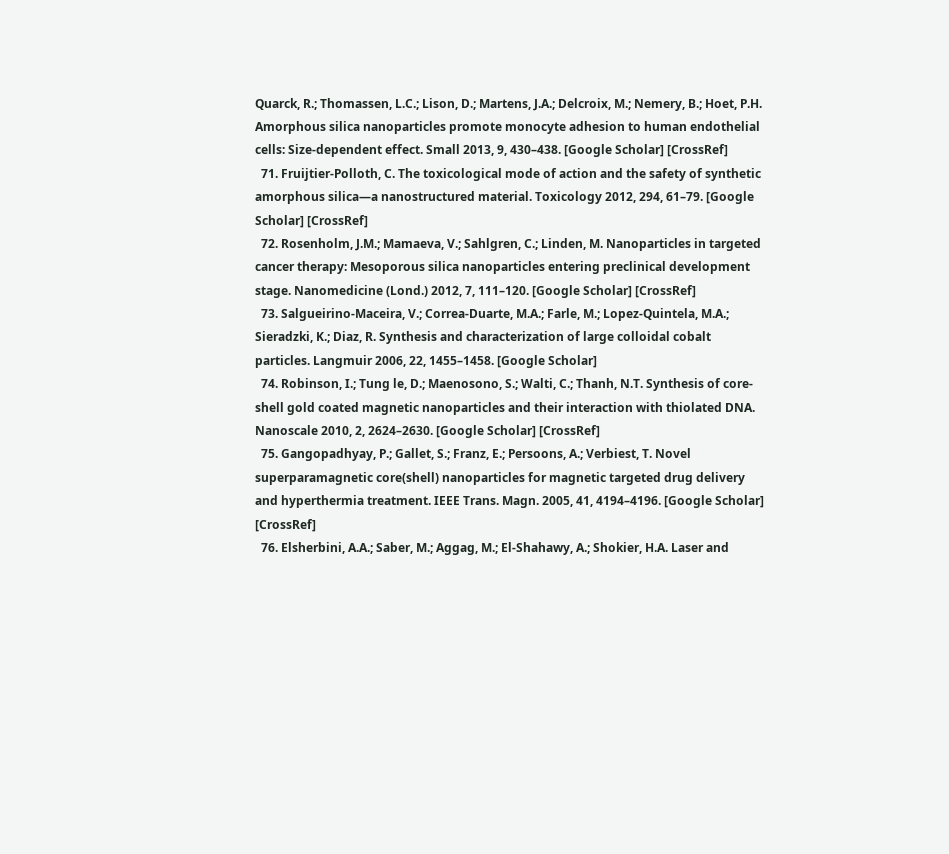Quarck, R.; Thomassen, L.C.; Lison, D.; Martens, J.A.; Delcroix, M.; Nemery, B.; Hoet, P.H. Amorphous silica nanoparticles promote monocyte adhesion to human endothelial cells: Size-dependent effect. Small 2013, 9, 430–438. [Google Scholar] [CrossRef]
  71. Fruijtier-Polloth, C. The toxicological mode of action and the safety of synthetic amorphous silica—a nanostructured material. Toxicology 2012, 294, 61–79. [Google Scholar] [CrossRef]
  72. Rosenholm, J.M.; Mamaeva, V.; Sahlgren, C.; Linden, M. Nanoparticles in targeted cancer therapy: Mesoporous silica nanoparticles entering preclinical development stage. Nanomedicine (Lond.) 2012, 7, 111–120. [Google Scholar] [CrossRef]
  73. Salgueirino-Maceira, V.; Correa-Duarte, M.A.; Farle, M.; Lopez-Quintela, M.A.; Sieradzki, K.; Diaz, R. Synthesis and characterization of large colloidal cobalt particles. Langmuir 2006, 22, 1455–1458. [Google Scholar]
  74. Robinson, I.; Tung le, D.; Maenosono, S.; Walti, C.; Thanh, N.T. Synthesis of core-shell gold coated magnetic nanoparticles and their interaction with thiolated DNA. Nanoscale 2010, 2, 2624–2630. [Google Scholar] [CrossRef]
  75. Gangopadhyay, P.; Gallet, S.; Franz, E.; Persoons, A.; Verbiest, T. Novel superparamagnetic core(shell) nanoparticles for magnetic targeted drug delivery and hyperthermia treatment. IEEE Trans. Magn. 2005, 41, 4194–4196. [Google Scholar] [CrossRef]
  76. Elsherbini, A.A.; Saber, M.; Aggag, M.; El-Shahawy, A.; Shokier, H.A. Laser and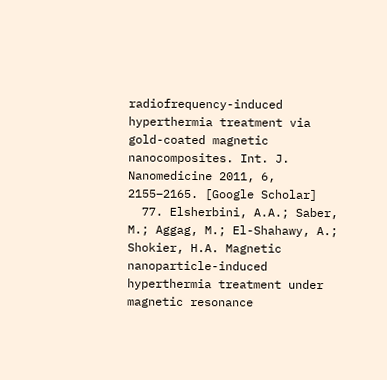radiofrequency-induced hyperthermia treatment via gold-coated magnetic nanocomposites. Int. J. Nanomedicine 2011, 6, 2155–2165. [Google Scholar]
  77. Elsherbini, A.A.; Saber, M.; Aggag, M.; El-Shahawy, A.; Shokier, H.A. Magnetic nanoparticle-induced hyperthermia treatment under magnetic resonance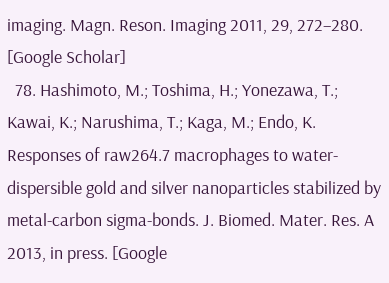imaging. Magn. Reson. Imaging 2011, 29, 272–280. [Google Scholar]
  78. Hashimoto, M.; Toshima, H.; Yonezawa, T.; Kawai, K.; Narushima, T.; Kaga, M.; Endo, K. Responses of raw264.7 macrophages to water-dispersible gold and silver nanoparticles stabilized by metal-carbon sigma-bonds. J. Biomed. Mater. Res. A 2013, in press. [Google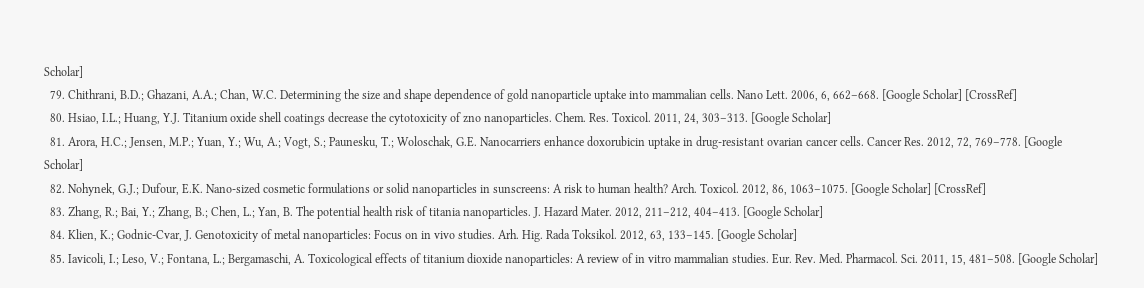Scholar]
  79. Chithrani, B.D.; Ghazani, A.A.; Chan, W.C. Determining the size and shape dependence of gold nanoparticle uptake into mammalian cells. Nano Lett. 2006, 6, 662–668. [Google Scholar] [CrossRef]
  80. Hsiao, I.L.; Huang, Y.J. Titanium oxide shell coatings decrease the cytotoxicity of zno nanoparticles. Chem. Res. Toxicol. 2011, 24, 303–313. [Google Scholar]
  81. Arora, H.C.; Jensen, M.P.; Yuan, Y.; Wu, A.; Vogt, S.; Paunesku, T.; Woloschak, G.E. Nanocarriers enhance doxorubicin uptake in drug-resistant ovarian cancer cells. Cancer Res. 2012, 72, 769–778. [Google Scholar]
  82. Nohynek, G.J.; Dufour, E.K. Nano-sized cosmetic formulations or solid nanoparticles in sunscreens: A risk to human health? Arch. Toxicol. 2012, 86, 1063–1075. [Google Scholar] [CrossRef]
  83. Zhang, R.; Bai, Y.; Zhang, B.; Chen, L.; Yan, B. The potential health risk of titania nanoparticles. J. Hazard Mater. 2012, 211–212, 404–413. [Google Scholar]
  84. Klien, K.; Godnic-Cvar, J. Genotoxicity of metal nanoparticles: Focus on in vivo studies. Arh. Hig. Rada Toksikol. 2012, 63, 133–145. [Google Scholar]
  85. Iavicoli, I.; Leso, V.; Fontana, L.; Bergamaschi, A. Toxicological effects of titanium dioxide nanoparticles: A review of in vitro mammalian studies. Eur. Rev. Med. Pharmacol. Sci. 2011, 15, 481–508. [Google Scholar]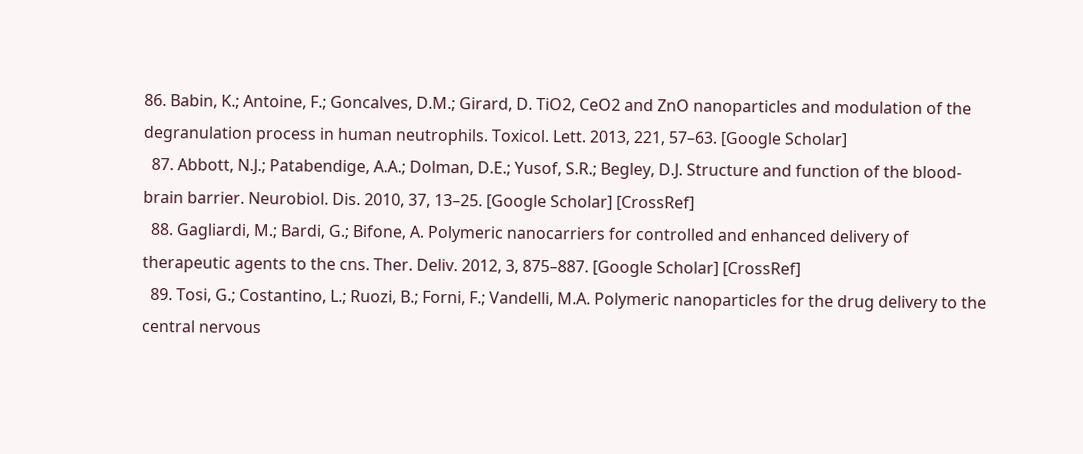86. Babin, K.; Antoine, F.; Goncalves, D.M.; Girard, D. TiO2, CeO2 and ZnO nanoparticles and modulation of the degranulation process in human neutrophils. Toxicol. Lett. 2013, 221, 57–63. [Google Scholar]
  87. Abbott, N.J.; Patabendige, A.A.; Dolman, D.E.; Yusof, S.R.; Begley, D.J. Structure and function of the blood-brain barrier. Neurobiol. Dis. 2010, 37, 13–25. [Google Scholar] [CrossRef]
  88. Gagliardi, M.; Bardi, G.; Bifone, A. Polymeric nanocarriers for controlled and enhanced delivery of therapeutic agents to the cns. Ther. Deliv. 2012, 3, 875–887. [Google Scholar] [CrossRef]
  89. Tosi, G.; Costantino, L.; Ruozi, B.; Forni, F.; Vandelli, M.A. Polymeric nanoparticles for the drug delivery to the central nervous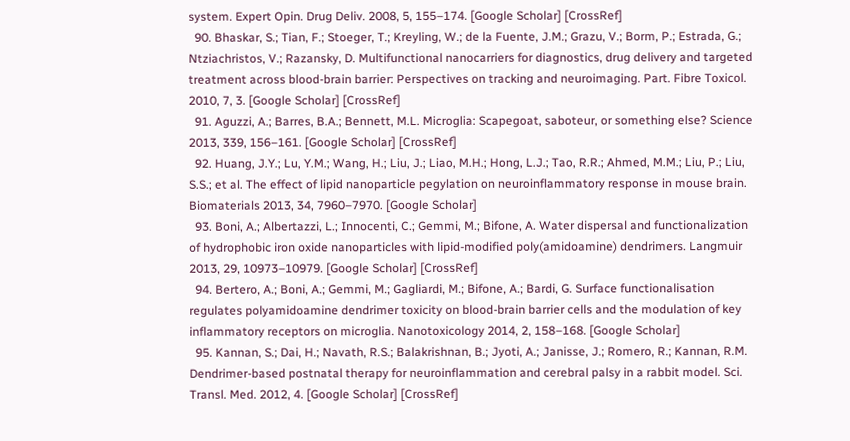system. Expert Opin. Drug Deliv. 2008, 5, 155–174. [Google Scholar] [CrossRef]
  90. Bhaskar, S.; Tian, F.; Stoeger, T.; Kreyling, W.; de la Fuente, J.M.; Grazu, V.; Borm, P.; Estrada, G.; Ntziachristos, V.; Razansky, D. Multifunctional nanocarriers for diagnostics, drug delivery and targeted treatment across blood-brain barrier: Perspectives on tracking and neuroimaging. Part. Fibre Toxicol. 2010, 7, 3. [Google Scholar] [CrossRef]
  91. Aguzzi, A.; Barres, B.A.; Bennett, M.L. Microglia: Scapegoat, saboteur, or something else? Science 2013, 339, 156–161. [Google Scholar] [CrossRef]
  92. Huang, J.Y.; Lu, Y.M.; Wang, H.; Liu, J.; Liao, M.H.; Hong, L.J.; Tao, R.R.; Ahmed, M.M.; Liu, P.; Liu, S.S.; et al. The effect of lipid nanoparticle pegylation on neuroinflammatory response in mouse brain. Biomaterials 2013, 34, 7960–7970. [Google Scholar]
  93. Boni, A.; Albertazzi, L.; Innocenti, C.; Gemmi, M.; Bifone, A. Water dispersal and functionalization of hydrophobic iron oxide nanoparticles with lipid-modified poly(amidoamine) dendrimers. Langmuir 2013, 29, 10973–10979. [Google Scholar] [CrossRef]
  94. Bertero, A.; Boni, A.; Gemmi, M.; Gagliardi, M.; Bifone, A.; Bardi, G. Surface functionalisation regulates polyamidoamine dendrimer toxicity on blood-brain barrier cells and the modulation of key inflammatory receptors on microglia. Nanotoxicology 2014, 2, 158–168. [Google Scholar]
  95. Kannan, S.; Dai, H.; Navath, R.S.; Balakrishnan, B.; Jyoti, A.; Janisse, J.; Romero, R.; Kannan, R.M. Dendrimer-based postnatal therapy for neuroinflammation and cerebral palsy in a rabbit model. Sci. Transl. Med. 2012, 4. [Google Scholar] [CrossRef]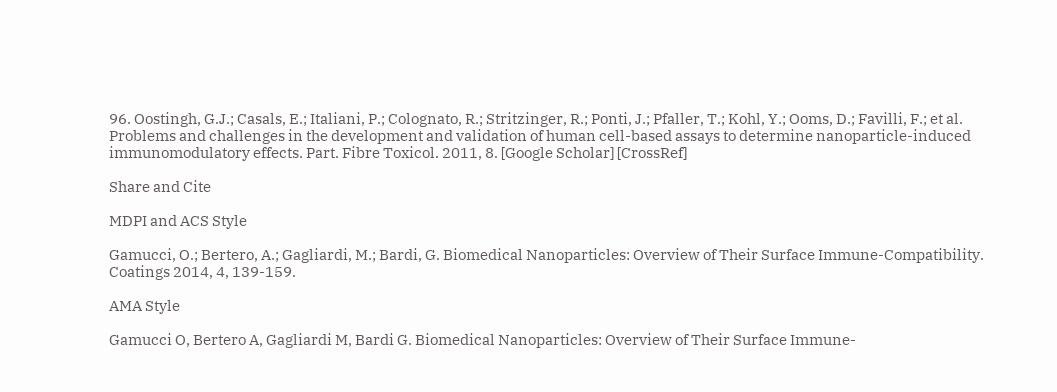96. Oostingh, G.J.; Casals, E.; Italiani, P.; Colognato, R.; Stritzinger, R.; Ponti, J.; Pfaller, T.; Kohl, Y.; Ooms, D.; Favilli, F.; et al. Problems and challenges in the development and validation of human cell-based assays to determine nanoparticle-induced immunomodulatory effects. Part. Fibre Toxicol. 2011, 8. [Google Scholar] [CrossRef]

Share and Cite

MDPI and ACS Style

Gamucci, O.; Bertero, A.; Gagliardi, M.; Bardi, G. Biomedical Nanoparticles: Overview of Their Surface Immune-Compatibility. Coatings 2014, 4, 139-159.

AMA Style

Gamucci O, Bertero A, Gagliardi M, Bardi G. Biomedical Nanoparticles: Overview of Their Surface Immune-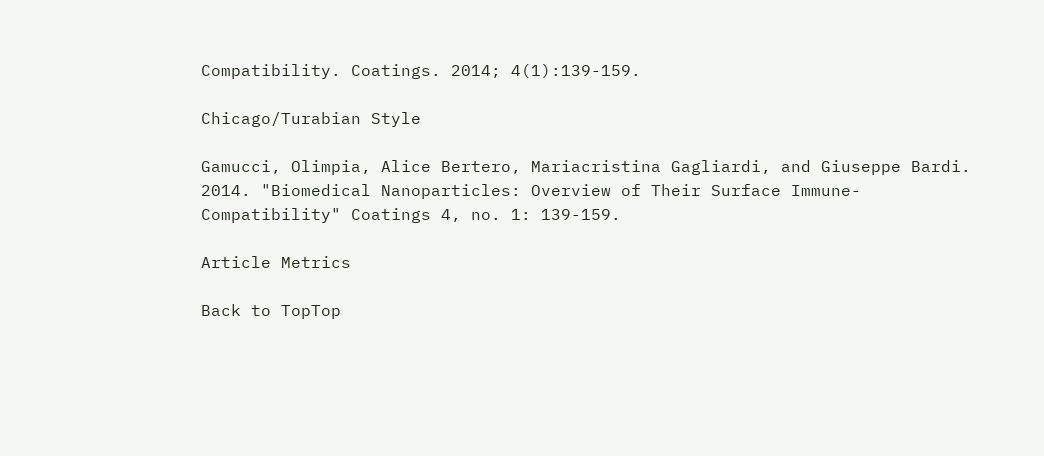Compatibility. Coatings. 2014; 4(1):139-159.

Chicago/Turabian Style

Gamucci, Olimpia, Alice Bertero, Mariacristina Gagliardi, and Giuseppe Bardi. 2014. "Biomedical Nanoparticles: Overview of Their Surface Immune-Compatibility" Coatings 4, no. 1: 139-159.

Article Metrics

Back to TopTop